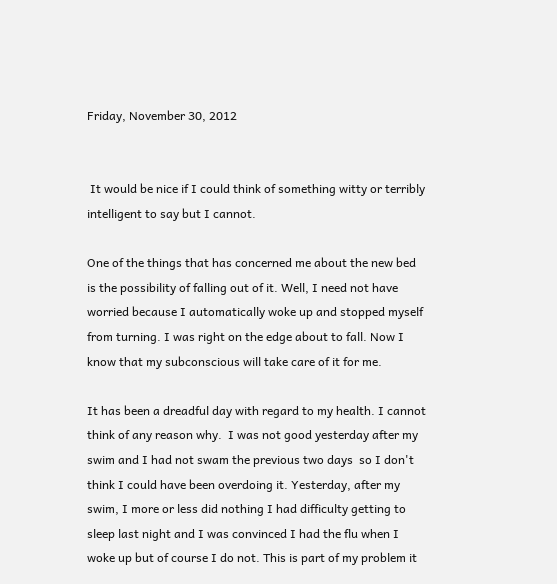Friday, November 30, 2012


 It would be nice if I could think of something witty or terribly intelligent to say but I cannot.

One of the things that has concerned me about the new bed is the possibility of falling out of it. Well, I need not have worried because I automatically woke up and stopped myself from turning. I was right on the edge about to fall. Now I know that my subconscious will take care of it for me.

It has been a dreadful day with regard to my health. I cannot think of any reason why.  I was not good yesterday after my swim and I had not swam the previous two days  so I don't think I could have been overdoing it. Yesterday, after my swim, I more or less did nothing I had difficulty getting to sleep last night and I was convinced I had the flu when I woke up but of course I do not. This is part of my problem it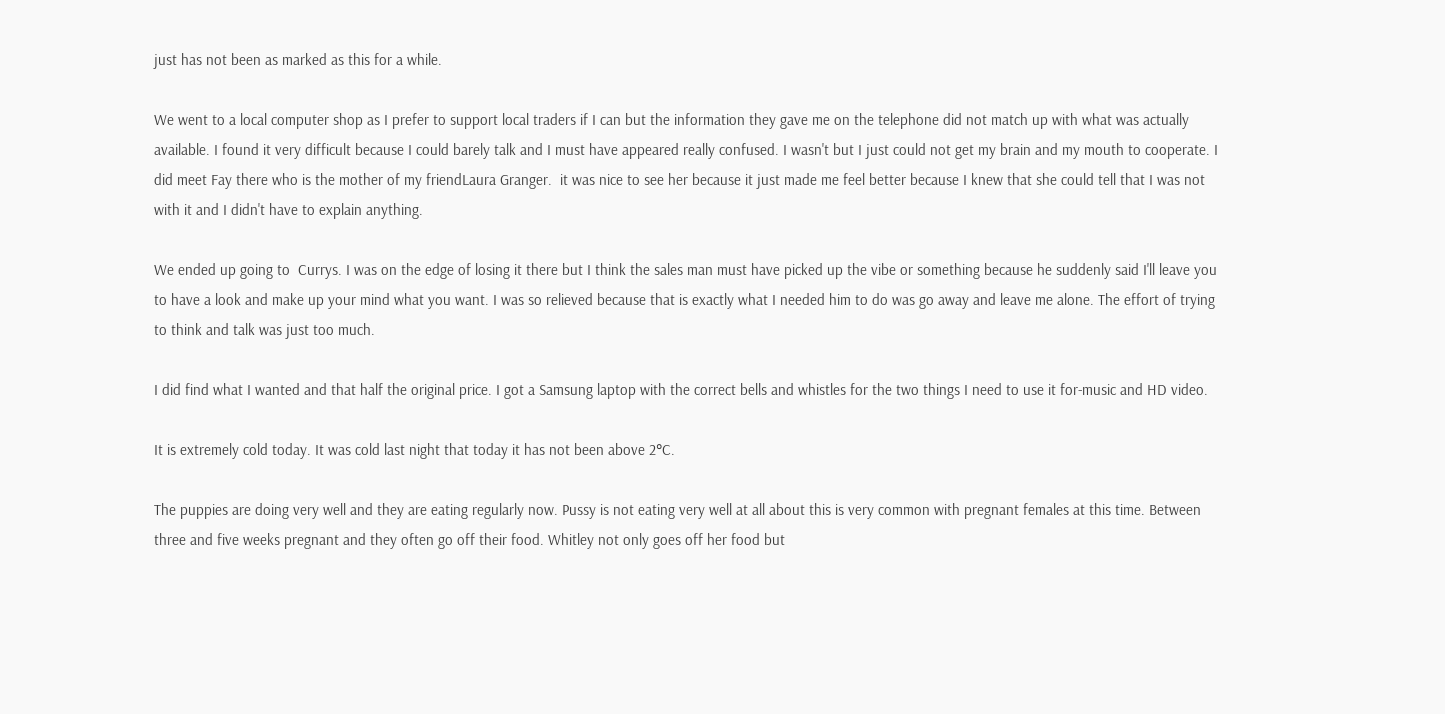just has not been as marked as this for a while.

We went to a local computer shop as I prefer to support local traders if I can but the information they gave me on the telephone did not match up with what was actually available. I found it very difficult because I could barely talk and I must have appeared really confused. I wasn't but I just could not get my brain and my mouth to cooperate. I did meet Fay there who is the mother of my friendLaura Granger.  it was nice to see her because it just made me feel better because I knew that she could tell that I was not with it and I didn't have to explain anything.

We ended up going to  Currys. I was on the edge of losing it there but I think the sales man must have picked up the vibe or something because he suddenly said I'll leave you to have a look and make up your mind what you want. I was so relieved because that is exactly what I needed him to do was go away and leave me alone. The effort of trying to think and talk was just too much.

I did find what I wanted and that half the original price. I got a Samsung laptop with the correct bells and whistles for the two things I need to use it for-music and HD video.

It is extremely cold today. It was cold last night that today it has not been above 2°C.

The puppies are doing very well and they are eating regularly now. Pussy is not eating very well at all about this is very common with pregnant females at this time. Between three and five weeks pregnant and they often go off their food. Whitley not only goes off her food but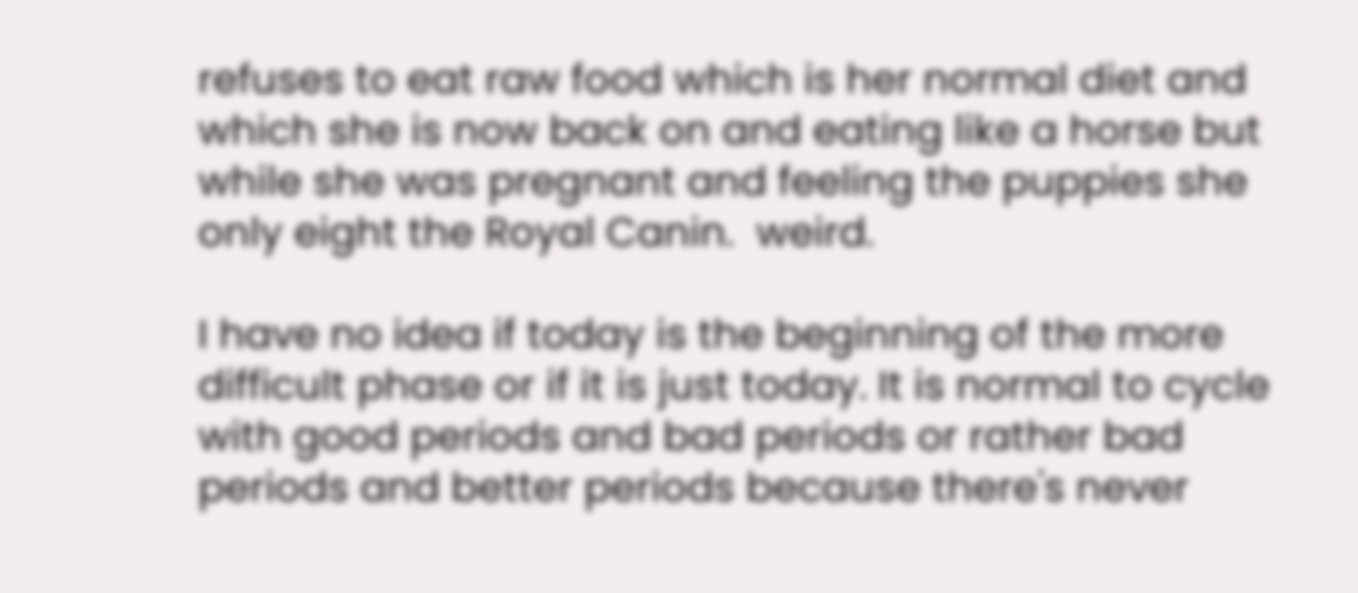refuses to eat raw food which is her normal diet and which she is now back on and eating like a horse but while she was pregnant and feeling the puppies she only eight the Royal Canin.  weird.

I have no idea if today is the beginning of the more difficult phase or if it is just today. It is normal to cycle with good periods and bad periods or rather bad periods and better periods because there's never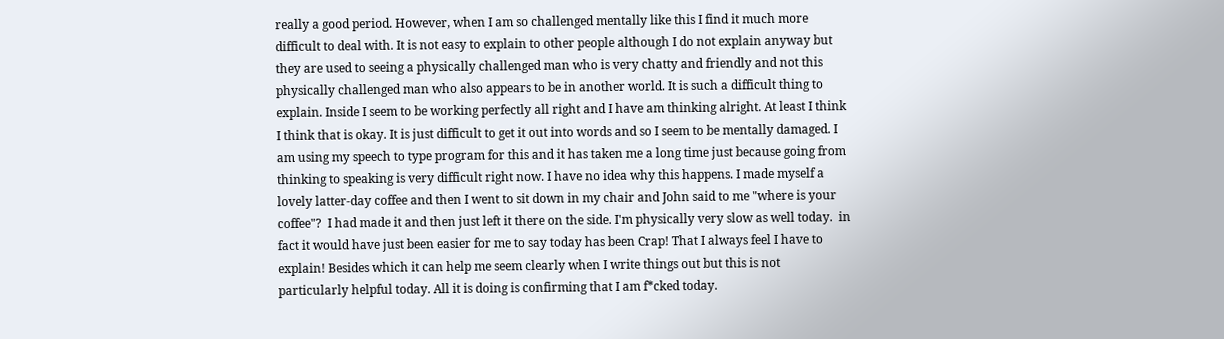really a good period. However, when I am so challenged mentally like this I find it much more difficult to deal with. It is not easy to explain to other people although I do not explain anyway but they are used to seeing a physically challenged man who is very chatty and friendly and not this physically challenged man who also appears to be in another world. It is such a difficult thing to explain. Inside I seem to be working perfectly all right and I have am thinking alright. At least I think I think that is okay. It is just difficult to get it out into words and so I seem to be mentally damaged. I am using my speech to type program for this and it has taken me a long time just because going from thinking to speaking is very difficult right now. I have no idea why this happens. I made myself a lovely latter-day coffee and then I went to sit down in my chair and John said to me "where is your coffee"?  I had made it and then just left it there on the side. I'm physically very slow as well today.  in fact it would have just been easier for me to say today has been Crap! That I always feel I have to explain! Besides which it can help me seem clearly when I write things out but this is not particularly helpful today. All it is doing is confirming that I am f*cked today.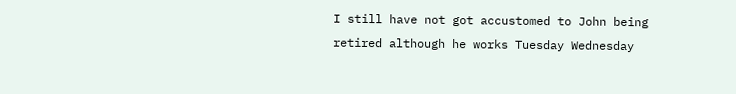I still have not got accustomed to John being retired although he works Tuesday Wednesday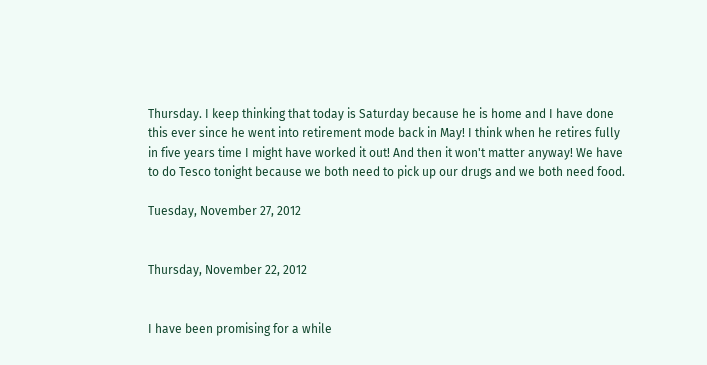Thursday. I keep thinking that today is Saturday because he is home and I have done this ever since he went into retirement mode back in May! I think when he retires fully in five years time I might have worked it out! And then it won't matter anyway! We have to do Tesco tonight because we both need to pick up our drugs and we both need food.

Tuesday, November 27, 2012


Thursday, November 22, 2012


I have been promising for a while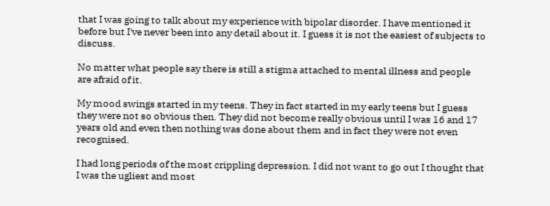that I was going to talk about my experience with bipolar disorder. I have mentioned it before but I've never been into any detail about it. I guess it is not the easiest of subjects to discuss.

No matter what people say there is still a stigma attached to mental illness and people are afraid of it.

My mood swings started in my teens. They in fact started in my early teens but I guess they were not so obvious then. They did not become really obvious until I was 16 and 17 years old and even then nothing was done about them and in fact they were not even recognised.

I had long periods of the most crippling depression. I did not want to go out I thought that I was the ugliest and most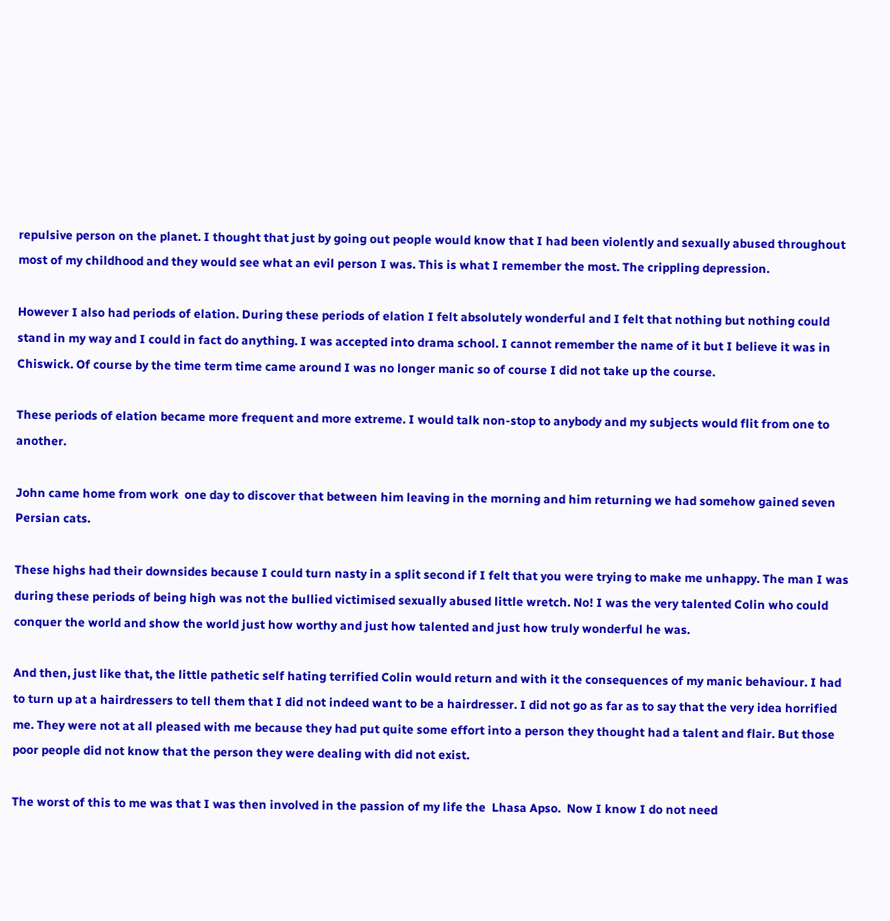repulsive person on the planet. I thought that just by going out people would know that I had been violently and sexually abused throughout most of my childhood and they would see what an evil person I was. This is what I remember the most. The crippling depression.

However I also had periods of elation. During these periods of elation I felt absolutely wonderful and I felt that nothing but nothing could stand in my way and I could in fact do anything. I was accepted into drama school. I cannot remember the name of it but I believe it was in  Chiswick. Of course by the time term time came around I was no longer manic so of course I did not take up the course.

These periods of elation became more frequent and more extreme. I would talk non-stop to anybody and my subjects would flit from one to another.

John came home from work  one day to discover that between him leaving in the morning and him returning we had somehow gained seven Persian cats.

These highs had their downsides because I could turn nasty in a split second if I felt that you were trying to make me unhappy. The man I was during these periods of being high was not the bullied victimised sexually abused little wretch. No! I was the very talented Colin who could conquer the world and show the world just how worthy and just how talented and just how truly wonderful he was.

And then, just like that, the little pathetic self hating terrified Colin would return and with it the consequences of my manic behaviour. I had to turn up at a hairdressers to tell them that I did not indeed want to be a hairdresser. I did not go as far as to say that the very idea horrified me. They were not at all pleased with me because they had put quite some effort into a person they thought had a talent and flair. But those poor people did not know that the person they were dealing with did not exist.

The worst of this to me was that I was then involved in the passion of my life the  Lhasa Apso.  Now I know I do not need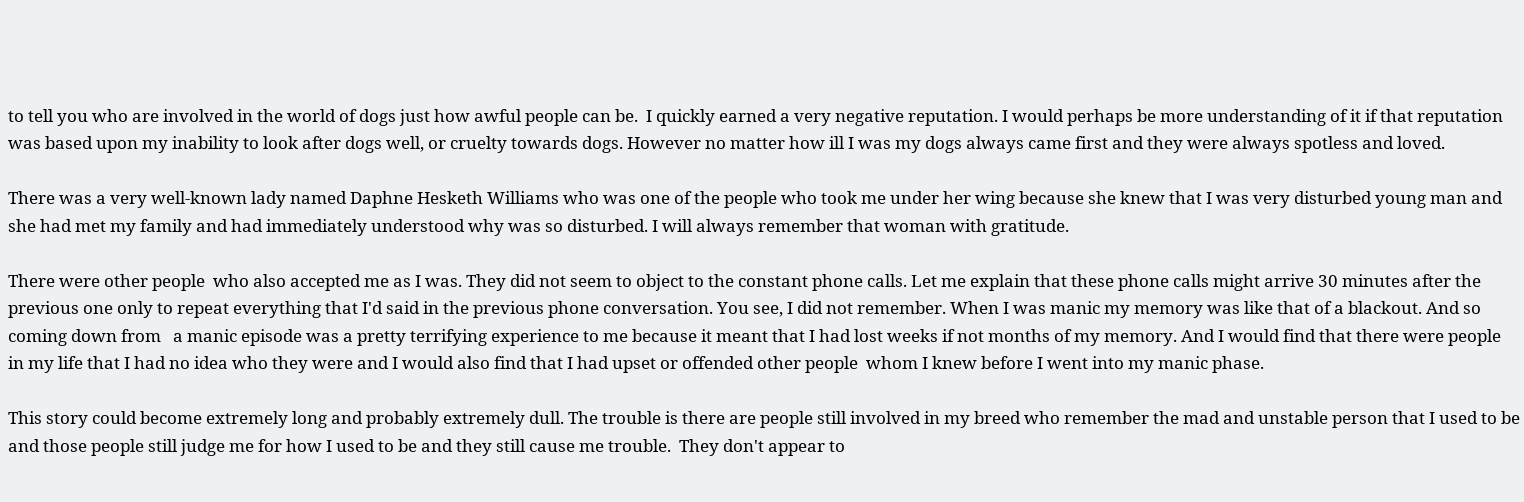to tell you who are involved in the world of dogs just how awful people can be.  I quickly earned a very negative reputation. I would perhaps be more understanding of it if that reputation was based upon my inability to look after dogs well, or cruelty towards dogs. However no matter how ill I was my dogs always came first and they were always spotless and loved.

There was a very well-known lady named Daphne Hesketh Williams who was one of the people who took me under her wing because she knew that I was very disturbed young man and she had met my family and had immediately understood why was so disturbed. I will always remember that woman with gratitude.

There were other people  who also accepted me as I was. They did not seem to object to the constant phone calls. Let me explain that these phone calls might arrive 30 minutes after the previous one only to repeat everything that I'd said in the previous phone conversation. You see, I did not remember. When I was manic my memory was like that of a blackout. And so coming down from   a manic episode was a pretty terrifying experience to me because it meant that I had lost weeks if not months of my memory. And I would find that there were people in my life that I had no idea who they were and I would also find that I had upset or offended other people  whom I knew before I went into my manic phase.

This story could become extremely long and probably extremely dull. The trouble is there are people still involved in my breed who remember the mad and unstable person that I used to be and those people still judge me for how I used to be and they still cause me trouble.  They don't appear to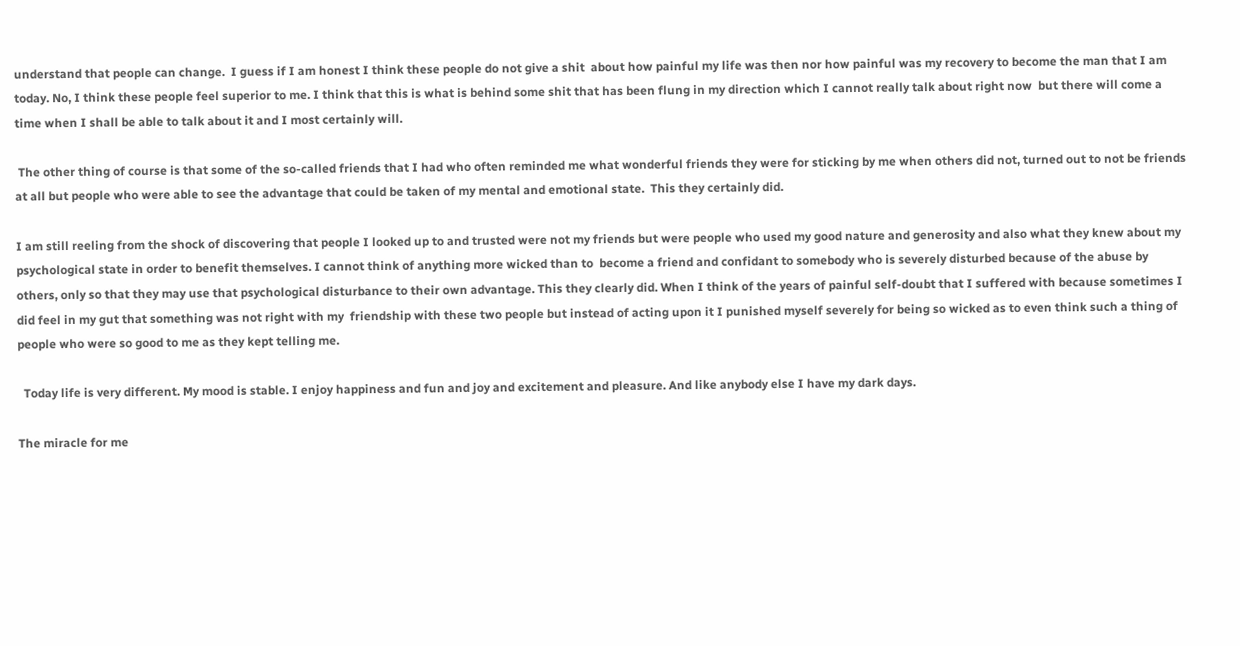understand that people can change.  I guess if I am honest I think these people do not give a shit  about how painful my life was then nor how painful was my recovery to become the man that I am today. No, I think these people feel superior to me. I think that this is what is behind some shit that has been flung in my direction which I cannot really talk about right now  but there will come a time when I shall be able to talk about it and I most certainly will.

 The other thing of course is that some of the so-called friends that I had who often reminded me what wonderful friends they were for sticking by me when others did not, turned out to not be friends at all but people who were able to see the advantage that could be taken of my mental and emotional state.  This they certainly did.

I am still reeling from the shock of discovering that people I looked up to and trusted were not my friends but were people who used my good nature and generosity and also what they knew about my psychological state in order to benefit themselves. I cannot think of anything more wicked than to  become a friend and confidant to somebody who is severely disturbed because of the abuse by others, only so that they may use that psychological disturbance to their own advantage. This they clearly did. When I think of the years of painful self-doubt that I suffered with because sometimes I did feel in my gut that something was not right with my  friendship with these two people but instead of acting upon it I punished myself severely for being so wicked as to even think such a thing of people who were so good to me as they kept telling me.

  Today life is very different. My mood is stable. I enjoy happiness and fun and joy and excitement and pleasure. And like anybody else I have my dark days.

The miracle for me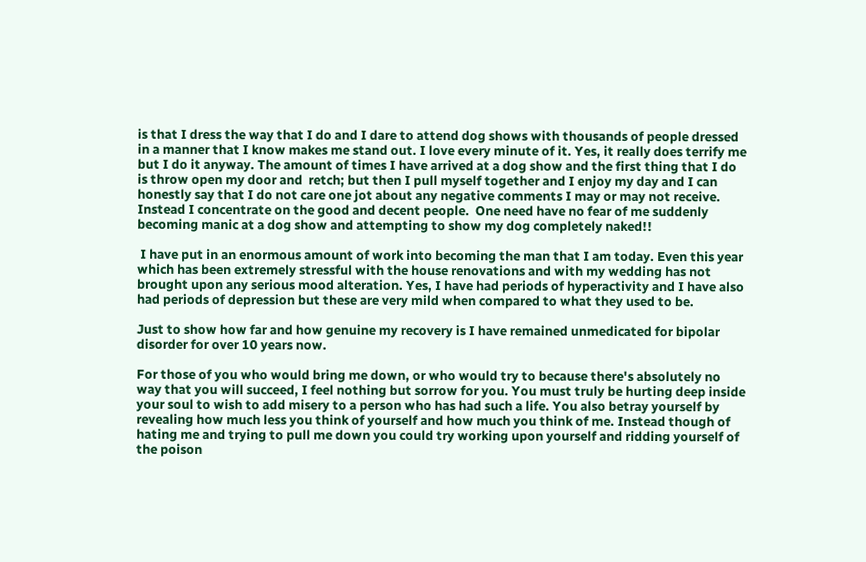is that I dress the way that I do and I dare to attend dog shows with thousands of people dressed in a manner that I know makes me stand out. I love every minute of it. Yes, it really does terrify me but I do it anyway. The amount of times I have arrived at a dog show and the first thing that I do is throw open my door and  retch; but then I pull myself together and I enjoy my day and I can honestly say that I do not care one jot about any negative comments I may or may not receive. Instead I concentrate on the good and decent people.  One need have no fear of me suddenly becoming manic at a dog show and attempting to show my dog completely naked!!

 I have put in an enormous amount of work into becoming the man that I am today. Even this year which has been extremely stressful with the house renovations and with my wedding has not brought upon any serious mood alteration. Yes, I have had periods of hyperactivity and I have also had periods of depression but these are very mild when compared to what they used to be.

Just to show how far and how genuine my recovery is I have remained unmedicated for bipolar disorder for over 10 years now.

For those of you who would bring me down, or who would try to because there's absolutely no way that you will succeed, I feel nothing but sorrow for you. You must truly be hurting deep inside your soul to wish to add misery to a person who has had such a life. You also betray yourself by revealing how much less you think of yourself and how much you think of me. Instead though of hating me and trying to pull me down you could try working upon yourself and ridding yourself of the poison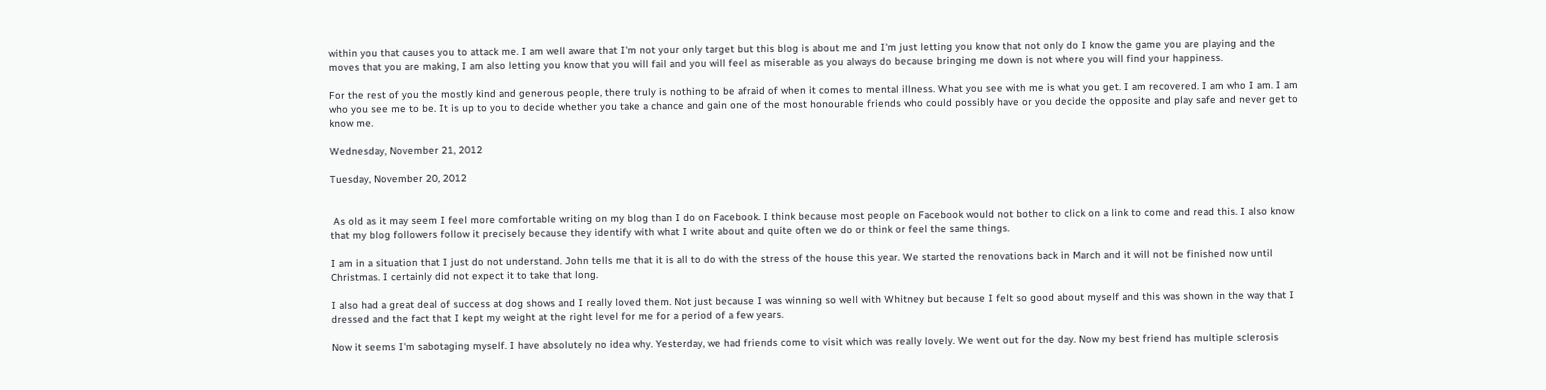within you that causes you to attack me. I am well aware that I'm not your only target but this blog is about me and I'm just letting you know that not only do I know the game you are playing and the moves that you are making, I am also letting you know that you will fail and you will feel as miserable as you always do because bringing me down is not where you will find your happiness.

For the rest of you the mostly kind and generous people, there truly is nothing to be afraid of when it comes to mental illness. What you see with me is what you get. I am recovered. I am who I am. I am who you see me to be. It is up to you to decide whether you take a chance and gain one of the most honourable friends who could possibly have or you decide the opposite and play safe and never get to know me.

Wednesday, November 21, 2012

Tuesday, November 20, 2012


 As old as it may seem I feel more comfortable writing on my blog than I do on Facebook. I think because most people on Facebook would not bother to click on a link to come and read this. I also know that my blog followers follow it precisely because they identify with what I write about and quite often we do or think or feel the same things.

I am in a situation that I just do not understand. John tells me that it is all to do with the stress of the house this year. We started the renovations back in March and it will not be finished now until Christmas. I certainly did not expect it to take that long.

I also had a great deal of success at dog shows and I really loved them. Not just because I was winning so well with Whitney but because I felt so good about myself and this was shown in the way that I dressed and the fact that I kept my weight at the right level for me for a period of a few years.

Now it seems I'm sabotaging myself. I have absolutely no idea why. Yesterday, we had friends come to visit which was really lovely. We went out for the day. Now my best friend has multiple sclerosis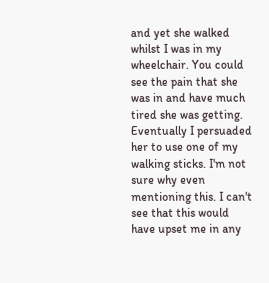and yet she walked whilst I was in my wheelchair. You could see the pain that she was in and have much tired she was getting. Eventually I persuaded her to use one of my walking sticks. I'm not sure why even mentioning this. I can't see that this would have upset me in any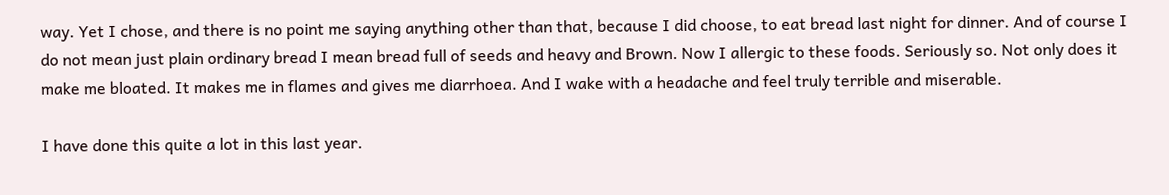way. Yet I chose, and there is no point me saying anything other than that, because I did choose, to eat bread last night for dinner. And of course I do not mean just plain ordinary bread I mean bread full of seeds and heavy and Brown. Now I allergic to these foods. Seriously so. Not only does it make me bloated. It makes me in flames and gives me diarrhoea. And I wake with a headache and feel truly terrible and miserable.

I have done this quite a lot in this last year.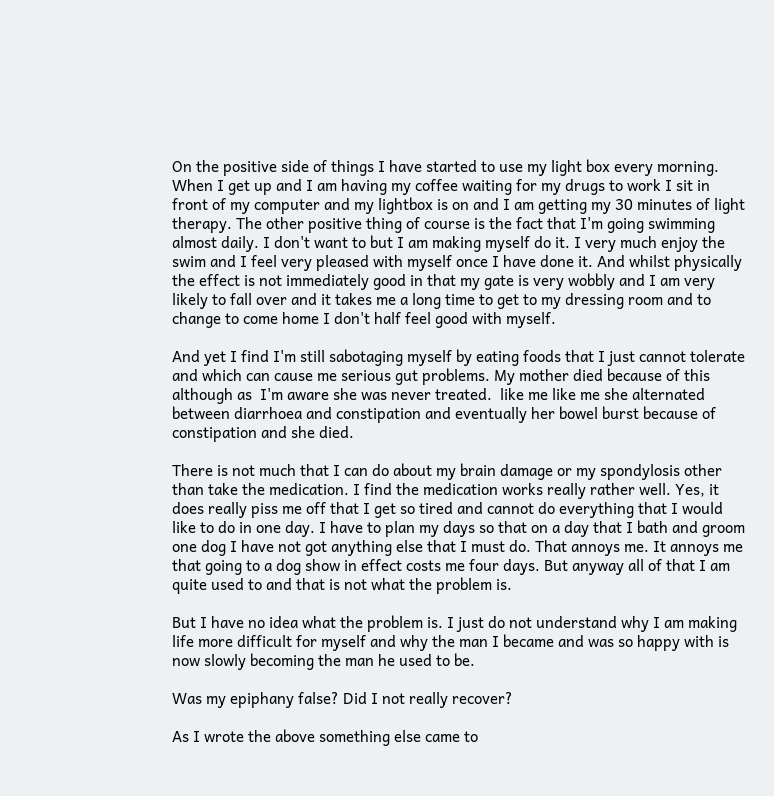On the positive side of things I have started to use my light box every morning. When I get up and I am having my coffee waiting for my drugs to work I sit in front of my computer and my lightbox is on and I am getting my 30 minutes of light therapy. The other positive thing of course is the fact that I'm going swimming almost daily. I don't want to but I am making myself do it. I very much enjoy the swim and I feel very pleased with myself once I have done it. And whilst physically the effect is not immediately good in that my gate is very wobbly and I am very likely to fall over and it takes me a long time to get to my dressing room and to change to come home I don't half feel good with myself.

And yet I find I'm still sabotaging myself by eating foods that I just cannot tolerate and which can cause me serious gut problems. My mother died because of this although as  I'm aware she was never treated.  like me like me she alternated between diarrhoea and constipation and eventually her bowel burst because of constipation and she died.

There is not much that I can do about my brain damage or my spondylosis other than take the medication. I find the medication works really rather well. Yes, it does really piss me off that I get so tired and cannot do everything that I would like to do in one day. I have to plan my days so that on a day that I bath and groom one dog I have not got anything else that I must do. That annoys me. It annoys me that going to a dog show in effect costs me four days. But anyway all of that I am quite used to and that is not what the problem is.

But I have no idea what the problem is. I just do not understand why I am making life more difficult for myself and why the man I became and was so happy with is now slowly becoming the man he used to be.

Was my epiphany false? Did I not really recover?

As I wrote the above something else came to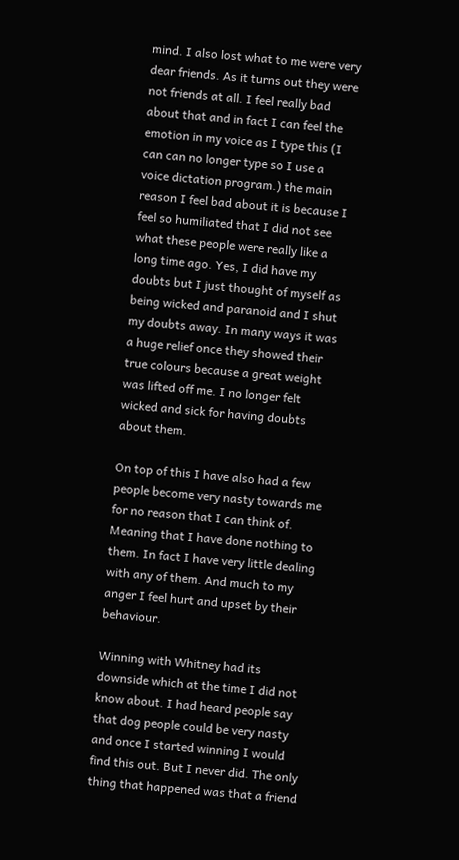mind. I also lost what to me were very dear friends. As it turns out they were not friends at all. I feel really bad about that and in fact I can feel the emotion in my voice as I type this (I can can no longer type so I use a voice dictation program.) the main reason I feel bad about it is because I feel so humiliated that I did not see what these people were really like a long time ago. Yes, I did have my doubts but I just thought of myself as being wicked and paranoid and I shut my doubts away. In many ways it was a huge relief once they showed their true colours because a great weight was lifted off me. I no longer felt wicked and sick for having doubts about them.

On top of this I have also had a few people become very nasty towards me for no reason that I can think of. Meaning that I have done nothing to them. In fact I have very little dealing with any of them. And much to my anger I feel hurt and upset by their behaviour.

Winning with Whitney had its downside which at the time I did not know about. I had heard people say that dog people could be very nasty and once I started winning I would find this out. But I never did. The only thing that happened was that a friend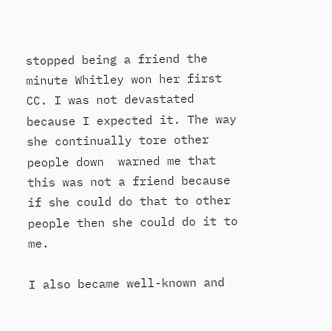stopped being a friend the minute Whitley won her first CC. I was not devastated because I expected it. The way she continually tore other people down  warned me that this was not a friend because if she could do that to other people then she could do it to me.

I also became well-known and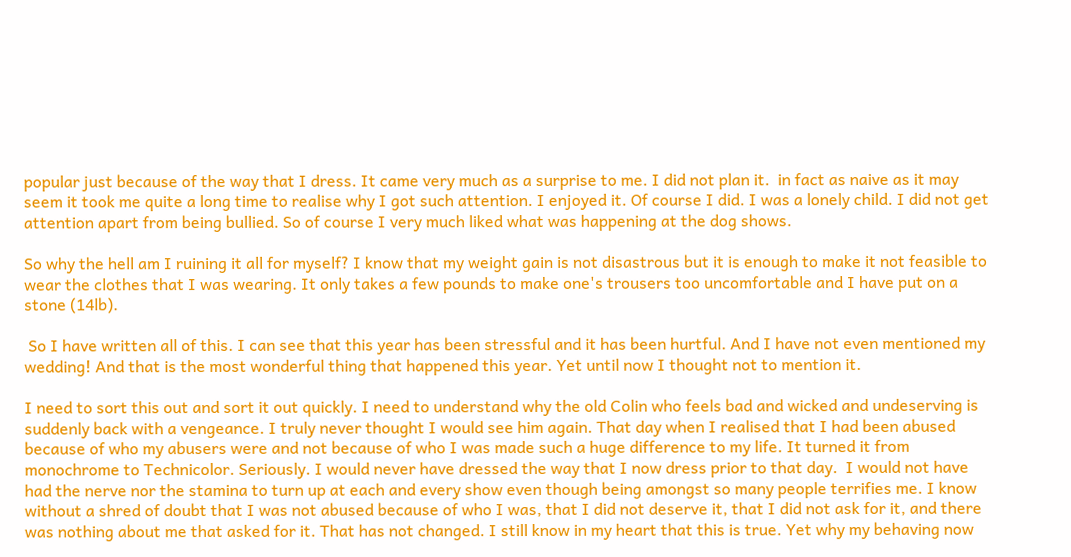popular just because of the way that I dress. It came very much as a surprise to me. I did not plan it.  in fact as naive as it may seem it took me quite a long time to realise why I got such attention. I enjoyed it. Of course I did. I was a lonely child. I did not get attention apart from being bullied. So of course I very much liked what was happening at the dog shows.

So why the hell am I ruining it all for myself? I know that my weight gain is not disastrous but it is enough to make it not feasible to wear the clothes that I was wearing. It only takes a few pounds to make one's trousers too uncomfortable and I have put on a stone (14lb).

 So I have written all of this. I can see that this year has been stressful and it has been hurtful. And I have not even mentioned my wedding! And that is the most wonderful thing that happened this year. Yet until now I thought not to mention it.

I need to sort this out and sort it out quickly. I need to understand why the old Colin who feels bad and wicked and undeserving is suddenly back with a vengeance. I truly never thought I would see him again. That day when I realised that I had been abused because of who my abusers were and not because of who I was made such a huge difference to my life. It turned it from monochrome to Technicolor. Seriously. I would never have dressed the way that I now dress prior to that day.  I would not have had the nerve nor the stamina to turn up at each and every show even though being amongst so many people terrifies me. I know without a shred of doubt that I was not abused because of who I was, that I did not deserve it, that I did not ask for it, and there was nothing about me that asked for it. That has not changed. I still know in my heart that this is true. Yet why my behaving now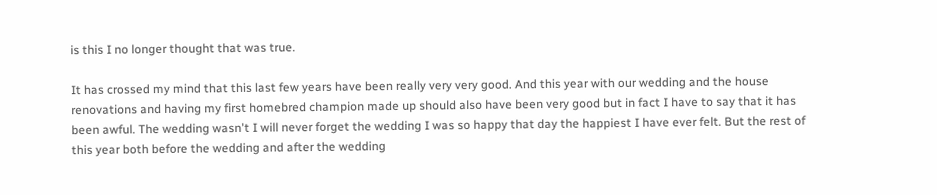is this I no longer thought that was true.

It has crossed my mind that this last few years have been really very very good. And this year with our wedding and the house renovations and having my first homebred champion made up should also have been very good but in fact I have to say that it has been awful. The wedding wasn't I will never forget the wedding I was so happy that day the happiest I have ever felt. But the rest of this year both before the wedding and after the wedding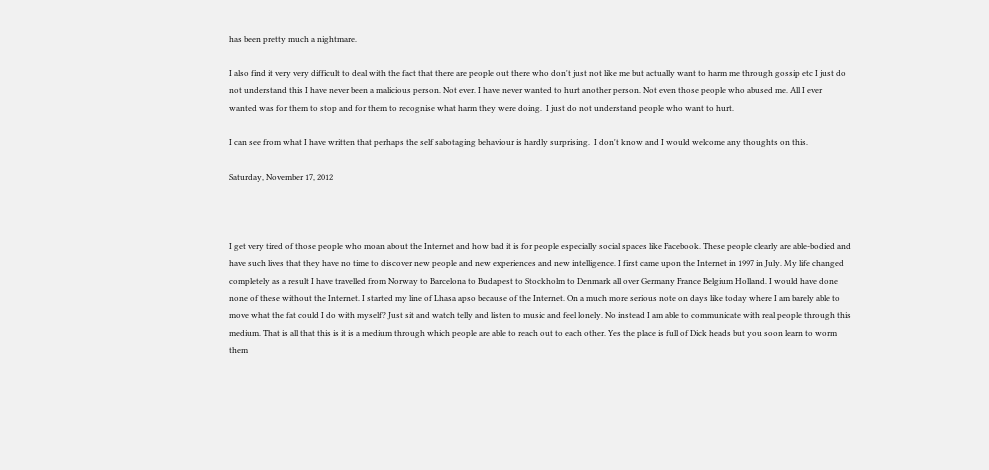has been pretty much a nightmare.

I also find it very very difficult to deal with the fact that there are people out there who don't just not like me but actually want to harm me through gossip etc I just do not understand this I have never been a malicious person. Not ever. I have never wanted to hurt another person. Not even those people who abused me. All I ever wanted was for them to stop and for them to recognise what harm they were doing.  I just do not understand people who want to hurt.

I can see from what I have written that perhaps the self sabotaging behaviour is hardly surprising.  I don't know and I would welcome any thoughts on this.

Saturday, November 17, 2012



I get very tired of those people who moan about the Internet and how bad it is for people especially social spaces like Facebook. These people clearly are able-bodied and have such lives that they have no time to discover new people and new experiences and new intelligence. I first came upon the Internet in 1997 in July. My life changed completely as a result I have travelled from Norway to Barcelona to Budapest to Stockholm to Denmark all over Germany France Belgium Holland. I would have done none of these without the Internet. I started my line of Lhasa apso because of the Internet. On a much more serious note on days like today where I am barely able to move what the fat could I do with myself? Just sit and watch telly and listen to music and feel lonely. No instead I am able to communicate with real people through this medium. That is all that this is it is a medium through which people are able to reach out to each other. Yes the place is full of Dick heads but you soon learn to worm them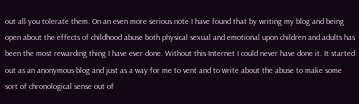out all you tolerate them. On an even more serious note I have found that by writing my blog and being open about the effects of childhood abuse both physical sexual and emotional upon children and adults has been the most rewarding thing I have ever done. Without this Internet I could never have done it. It started out as an anonymous blog and just as a way for me to vent and to write about the abuse to make some sort of chronological sense out of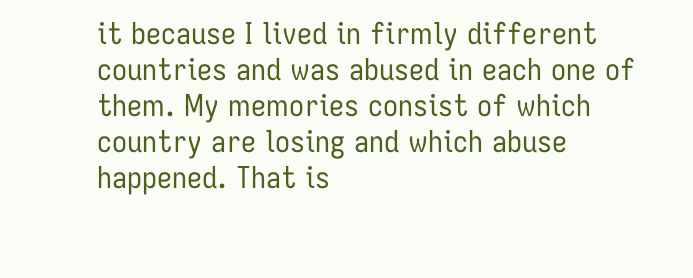it because I lived in firmly different countries and was abused in each one of them. My memories consist of which country are losing and which abuse happened. That is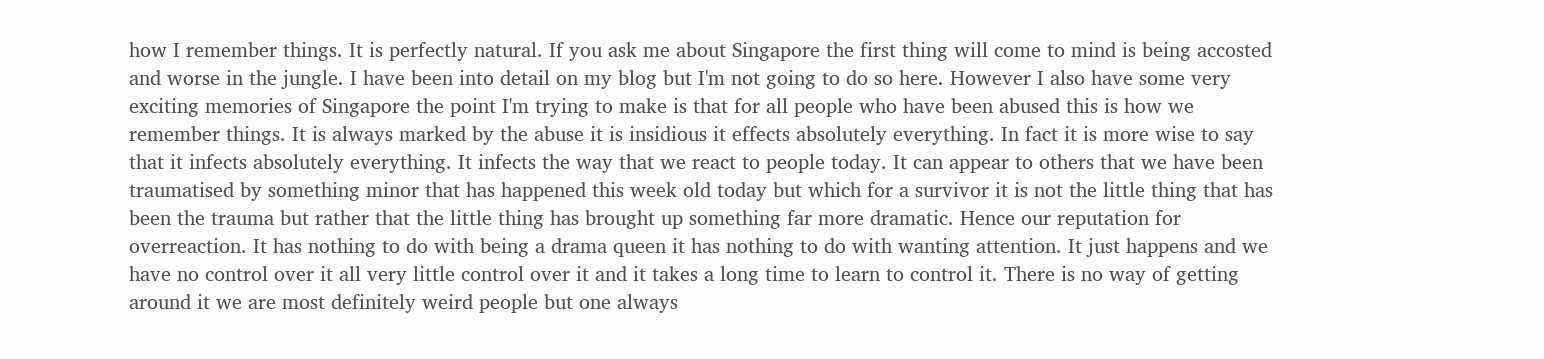how I remember things. It is perfectly natural. If you ask me about Singapore the first thing will come to mind is being accosted and worse in the jungle. I have been into detail on my blog but I'm not going to do so here. However I also have some very exciting memories of Singapore the point I'm trying to make is that for all people who have been abused this is how we remember things. It is always marked by the abuse it is insidious it effects absolutely everything. In fact it is more wise to say that it infects absolutely everything. It infects the way that we react to people today. It can appear to others that we have been traumatised by something minor that has happened this week old today but which for a survivor it is not the little thing that has been the trauma but rather that the little thing has brought up something far more dramatic. Hence our reputation for overreaction. It has nothing to do with being a drama queen it has nothing to do with wanting attention. It just happens and we have no control over it all very little control over it and it takes a long time to learn to control it. There is no way of getting around it we are most definitely weird people but one always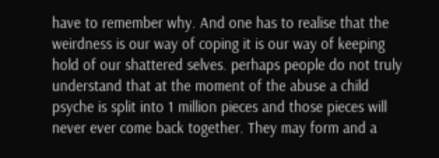have to remember why. And one has to realise that the weirdness is our way of coping it is our way of keeping hold of our shattered selves. perhaps people do not truly understand that at the moment of the abuse a child psyche is split into 1 million pieces and those pieces will never ever come back together. They may form and a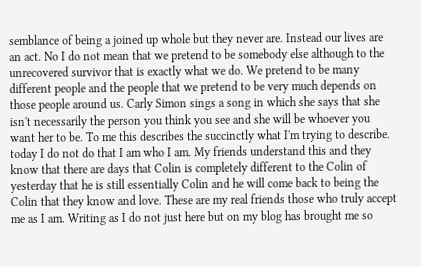semblance of being a joined up whole but they never are. Instead our lives are an act. No I do not mean that we pretend to be somebody else although to the unrecovered survivor that is exactly what we do. We pretend to be many different people and the people that we pretend to be very much depends on those people around us. Carly Simon sings a song in which she says that she isn't necessarily the person you think you see and she will be whoever you want her to be. To me this describes the succinctly what I'm trying to describe. today I do not do that I am who I am. My friends understand this and they know that there are days that Colin is completely different to the Colin of yesterday that he is still essentially Colin and he will come back to being the Colin that they know and love. These are my real friends those who truly accept me as I am. Writing as I do not just here but on my blog has brought me so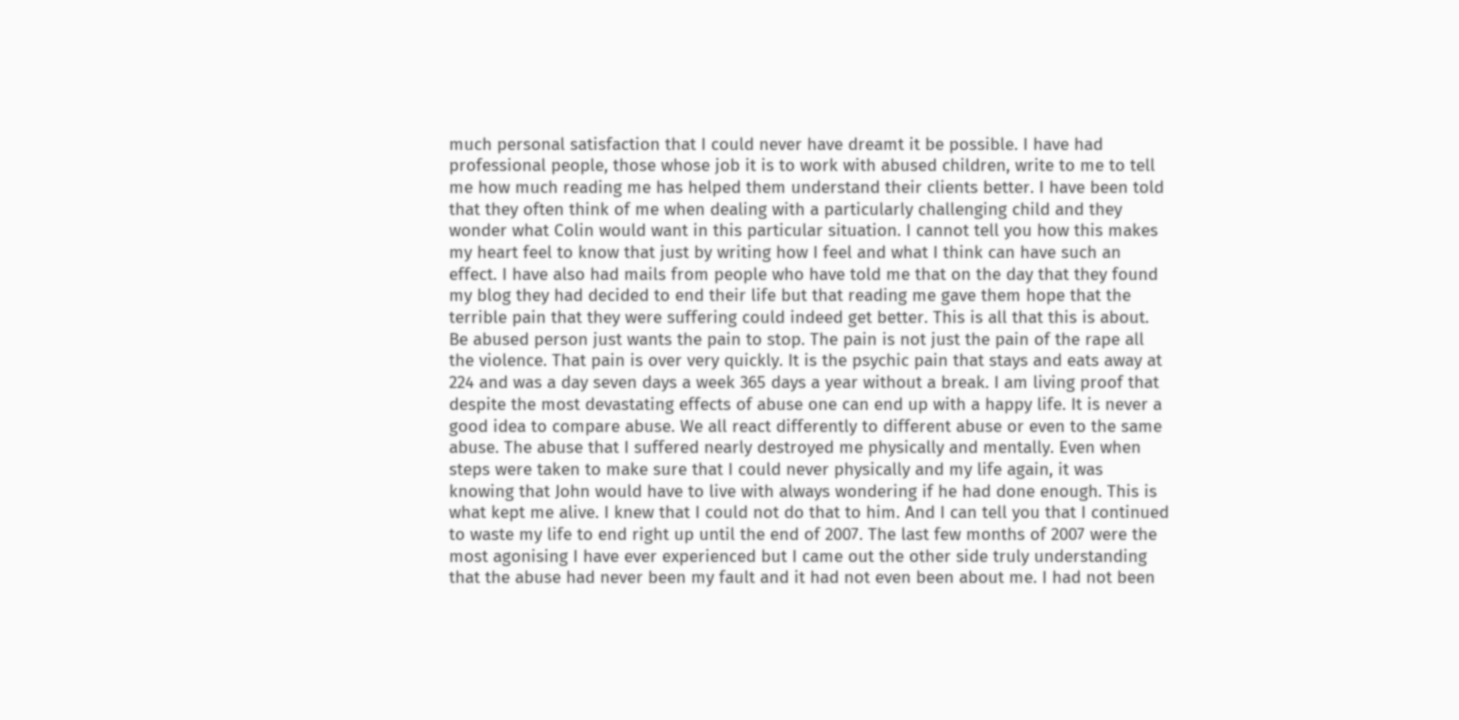much personal satisfaction that I could never have dreamt it be possible. I have had professional people, those whose job it is to work with abused children, write to me to tell me how much reading me has helped them understand their clients better. I have been told that they often think of me when dealing with a particularly challenging child and they wonder what Colin would want in this particular situation. I cannot tell you how this makes my heart feel to know that just by writing how I feel and what I think can have such an effect. I have also had mails from people who have told me that on the day that they found my blog they had decided to end their life but that reading me gave them hope that the terrible pain that they were suffering could indeed get better. This is all that this is about. Be abused person just wants the pain to stop. The pain is not just the pain of the rape all the violence. That pain is over very quickly. It is the psychic pain that stays and eats away at 224 and was a day seven days a week 365 days a year without a break. I am living proof that despite the most devastating effects of abuse one can end up with a happy life. It is never a good idea to compare abuse. We all react differently to different abuse or even to the same abuse. The abuse that I suffered nearly destroyed me physically and mentally. Even when steps were taken to make sure that I could never physically and my life again, it was knowing that John would have to live with always wondering if he had done enough. This is what kept me alive. I knew that I could not do that to him. And I can tell you that I continued to waste my life to end right up until the end of 2007. The last few months of 2007 were the most agonising I have ever experienced but I came out the other side truly understanding that the abuse had never been my fault and it had not even been about me. I had not been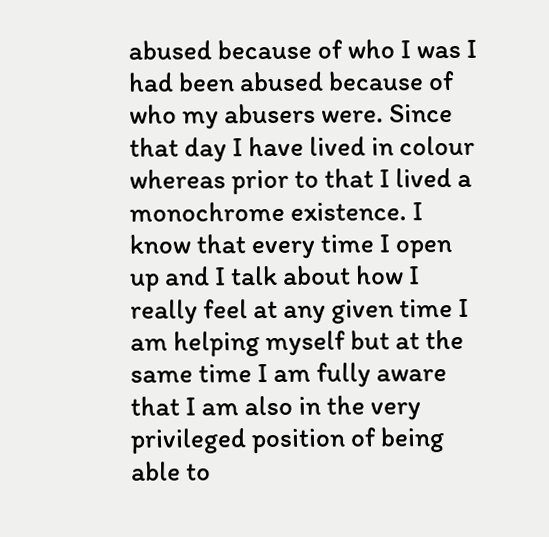abused because of who I was I had been abused because of who my abusers were. Since that day I have lived in colour whereas prior to that I lived a monochrome existence. I know that every time I open up and I talk about how I really feel at any given time I am helping myself but at the same time I am fully aware that I am also in the very privileged position of being able to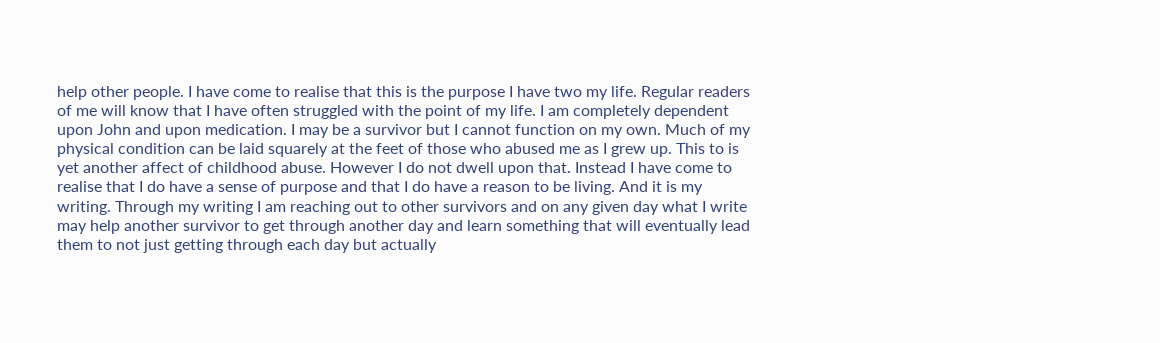help other people. I have come to realise that this is the purpose I have two my life. Regular readers of me will know that I have often struggled with the point of my life. I am completely dependent upon John and upon medication. I may be a survivor but I cannot function on my own. Much of my physical condition can be laid squarely at the feet of those who abused me as I grew up. This to is yet another affect of childhood abuse. However I do not dwell upon that. Instead I have come to realise that I do have a sense of purpose and that I do have a reason to be living. And it is my writing. Through my writing I am reaching out to other survivors and on any given day what I write may help another survivor to get through another day and learn something that will eventually lead them to not just getting through each day but actually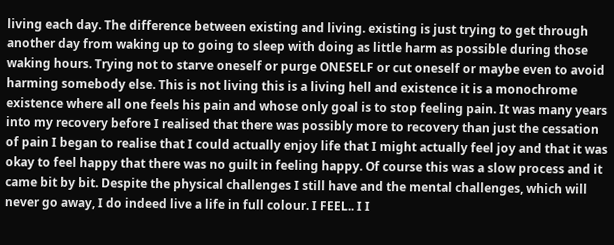living each day. The difference between existing and living. existing is just trying to get through another day from waking up to going to sleep with doing as little harm as possible during those waking hours. Trying not to starve oneself or purge ONESELF or cut oneself or maybe even to avoid harming somebody else. This is not living this is a living hell and existence it is a monochrome existence where all one feels his pain and whose only goal is to stop feeling pain. It was many years into my recovery before I realised that there was possibly more to recovery than just the cessation of pain I began to realise that I could actually enjoy life that I might actually feel joy and that it was okay to feel happy that there was no guilt in feeling happy. Of course this was a slow process and it came bit by bit. Despite the physical challenges I still have and the mental challenges, which will never go away, I do indeed live a life in full colour. I FEEL.. I I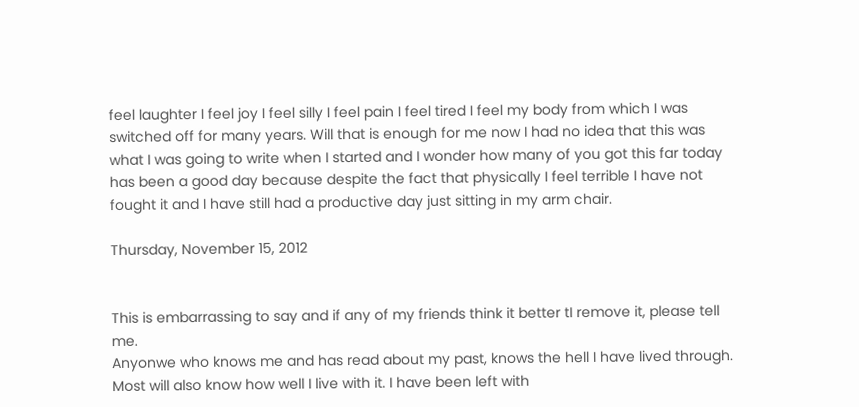feel laughter I feel joy I feel silly I feel pain I feel tired I feel my body from which I was switched off for many years. Will that is enough for me now I had no idea that this was what I was going to write when I started and I wonder how many of you got this far today has been a good day because despite the fact that physically I feel terrible I have not fought it and I have still had a productive day just sitting in my arm chair.

Thursday, November 15, 2012


This is embarrassing to say and if any of my friends think it better tI remove it, please tell me.
Anyonwe who knows me and has read about my past, knows the hell I have lived through. Most will also know how well I live with it. I have been left with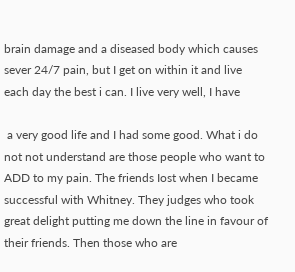brain damage and a diseased body which causes sever 24/7 pain, but I get on within it and live each day the best i can. I live very well, I have

 a very good life and I had some good. What i do not not understand are those people who want to ADD to my pain. The friends Iost when I became successful with Whitney. They judges who took great delight putting me down the line in favour of their friends. Then those who are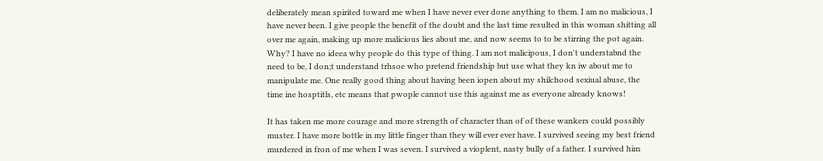deliberately mean spirited toward me when I have never ever done anything to them. I am no malicious, I have never been. I give people the benefit of the doubt and the last time resulted in this woman shitting all over me again, making up more malicious lies about me, and now seems to to be stirring the pot again. Why? I have no ideea why people do this type of thing. I am not malicipous, I don't understabnd the need to be, I don;t understand trhsoe who pretend friendship but use what they kn iw about me to manipulate me. One really good thing about having been iopen about my shilchood sexiual abuse, the time ine hosptitls, etc means that pwople cannot use this against me as everyone already knows!

It has taken me more courage and more strength of character than of of these wankers could possibly muster. I have more bottle in my little finger than they will ever ever have. I survived seeing my best friend murdered in fron of me when I was seven. I survived a vioplent, nasty bully of a father. I survived him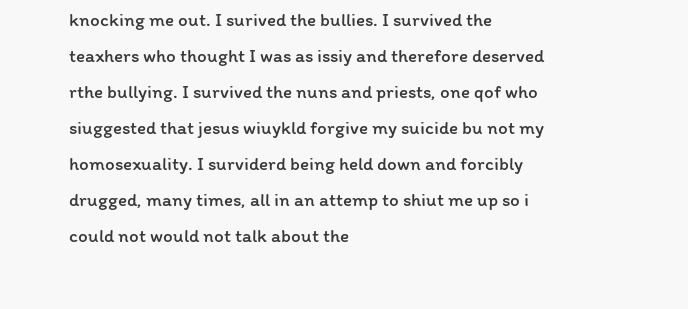knocking me out. I surived the bullies. I survived the teaxhers who thought I was as issiy and therefore deserved rthe bullying. I survived the nuns and priests, one qof who siuggested that jesus wiuykld forgive my suicide bu not my homosexuality. I surviderd being held down and forcibly drugged, many times, all in an attemp to shiut me up so i could not would not talk about the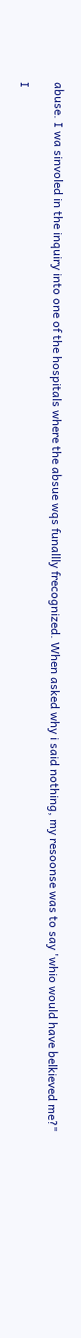abuse. I wa sinvoled in the inquiry into one of the hospitals where the absue wqs funallly frecognized. When asked why i said nothing, my resoonse was to say 'whio would have belkieved me?"

I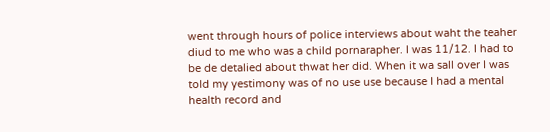went through hours of police interviews about waht the teaher diud to me who was a child pornarapher. I was 11/12. I had to be de detalied about thwat her did. When it wa sall over I was told my yestimony was of no use use because I had a mental health record and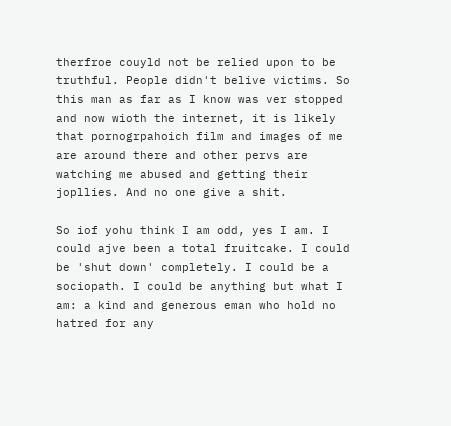therfroe couyld not be relied upon to be truthful. People didn't belive victims. So this man as far as I know was ver stopped and now wioth the internet, it is likely that pornogrpahoich film and images of me are around there and other pervs are watching me abused and getting their jopllies. And no one give a shit.

So iof yohu think I am odd, yes I am. I could ajve been a total fruitcake. I could be 'shut down' completely. I could be a sociopath. I could be anything but what I am: a kind and generous eman who hold no hatred for any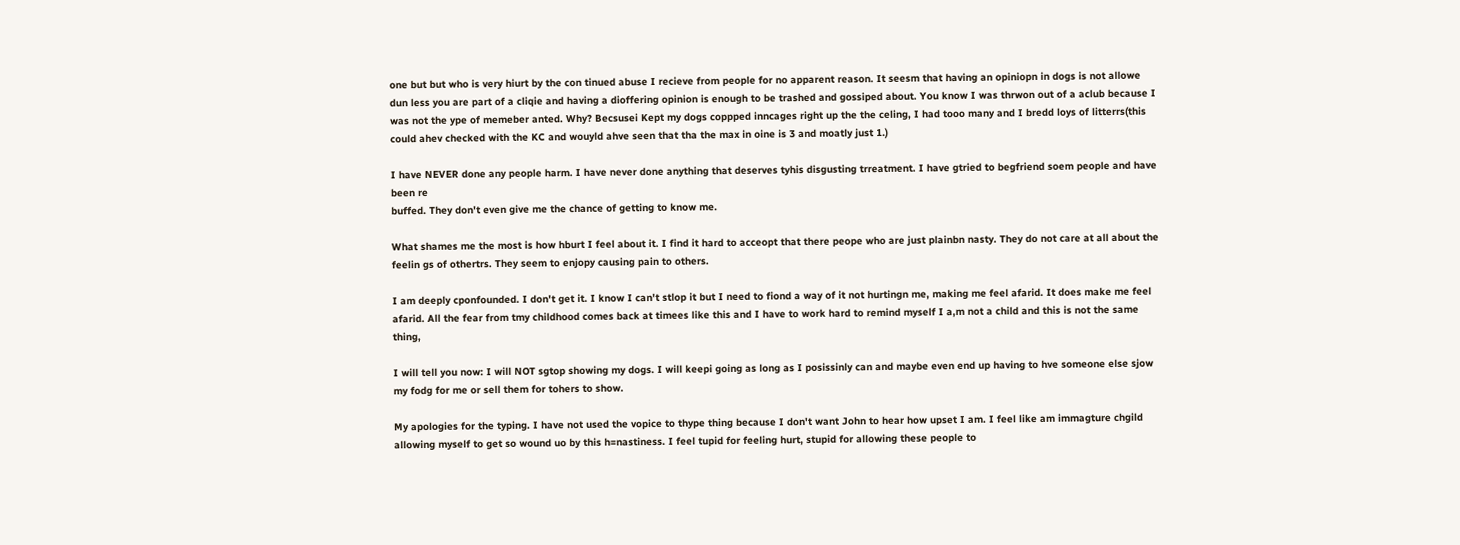one but but who is very hiurt by the con tinued abuse I recieve from people for no apparent reason. It seesm that having an opiniopn in dogs is not allowe dun less you are part of a cliqie and having a dioffering opinion is enough to be trashed and gossiped about. You know I was thrwon out of a aclub because I was not the ype of memeber anted. Why? Becsusei Kept my dogs coppped inncages right up the the celing, I had tooo many and I bredd loys of litterrs(this could ahev checked with the KC and wouyld ahve seen that tha the max in oine is 3 and moatly just 1.)

I have NEVER done any people harm. I have never done anything that deserves tyhis disgusting trreatment. I have gtried to begfriend soem people and have been re
buffed. They don't even give me the chance of getting to know me.

What shames me the most is how hburt I feel about it. I find it hard to acceopt that there peope who are just plainbn nasty. They do not care at all about the feelin gs of othertrs. They seem to enjopy causing pain to others.

I am deeply cponfounded. I don't get it. I know I can't stlop it but I need to fiond a way of it not hurtingn me, making me feel afarid. It does make me feel afarid. All the fear from tmy childhood comes back at timees like this and I have to work hard to remind myself I a,m not a child and this is not the same thing,

I will tell you now: I will NOT sgtop showing my dogs. I will keepi going as long as I posissinly can and maybe even end up having to hve someone else sjow my fodg for me or sell them for tohers to show.

My apologies for the typing. I have not used the vopice to thype thing because I don't want John to hear how upset I am. I feel like am immagture chgild allowing myself to get so wound uo by this h=nastiness. I feel tupid for feeling hurt, stupid for allowing these people to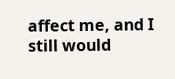affect me, and I still would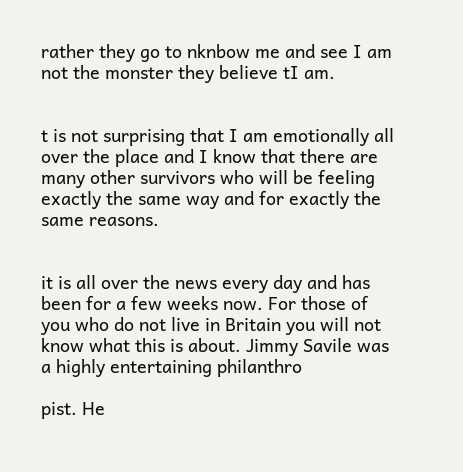rather they go to nknbow me and see I am not the monster they believe tI am.


t is not surprising that I am emotionally all over the place and I know that there are many other survivors who will be feeling exactly the same way and for exactly the same reasons.


it is all over the news every day and has been for a few weeks now. For those of you who do not live in Britain you will not know what this is about. Jimmy Savile was a highly entertaining philanthro

pist. He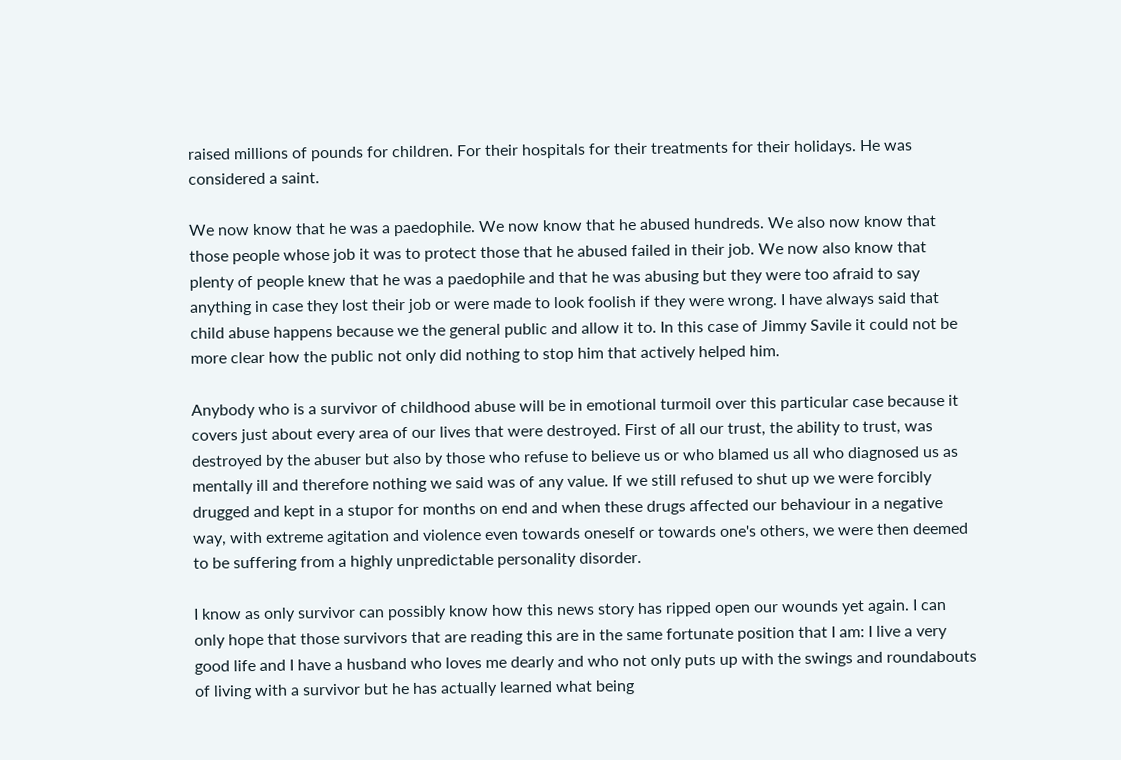raised millions of pounds for children. For their hospitals for their treatments for their holidays. He was considered a saint.

We now know that he was a paedophile. We now know that he abused hundreds. We also now know that those people whose job it was to protect those that he abused failed in their job. We now also know that plenty of people knew that he was a paedophile and that he was abusing but they were too afraid to say anything in case they lost their job or were made to look foolish if they were wrong. I have always said that child abuse happens because we the general public and allow it to. In this case of Jimmy Savile it could not be more clear how the public not only did nothing to stop him that actively helped him.

Anybody who is a survivor of childhood abuse will be in emotional turmoil over this particular case because it covers just about every area of our lives that were destroyed. First of all our trust, the ability to trust, was destroyed by the abuser but also by those who refuse to believe us or who blamed us all who diagnosed us as mentally ill and therefore nothing we said was of any value. If we still refused to shut up we were forcibly drugged and kept in a stupor for months on end and when these drugs affected our behaviour in a negative way, with extreme agitation and violence even towards oneself or towards one's others, we were then deemed to be suffering from a highly unpredictable personality disorder.

I know as only survivor can possibly know how this news story has ripped open our wounds yet again. I can only hope that those survivors that are reading this are in the same fortunate position that I am: I live a very good life and I have a husband who loves me dearly and who not only puts up with the swings and roundabouts of living with a survivor but he has actually learned what being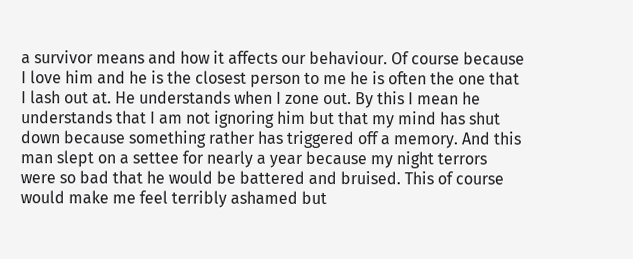a survivor means and how it affects our behaviour. Of course because I love him and he is the closest person to me he is often the one that I lash out at. He understands when I zone out. By this I mean he understands that I am not ignoring him but that my mind has shut down because something rather has triggered off a memory. And this man slept on a settee for nearly a year because my night terrors were so bad that he would be battered and bruised. This of course would make me feel terribly ashamed but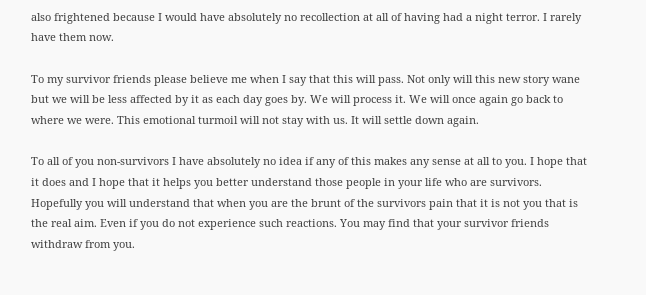also frightened because I would have absolutely no recollection at all of having had a night terror. I rarely have them now.

To my survivor friends please believe me when I say that this will pass. Not only will this new story wane but we will be less affected by it as each day goes by. We will process it. We will once again go back to where we were. This emotional turmoil will not stay with us. It will settle down again.

To all of you non-survivors I have absolutely no idea if any of this makes any sense at all to you. I hope that it does and I hope that it helps you better understand those people in your life who are survivors. Hopefully you will understand that when you are the brunt of the survivors pain that it is not you that is the real aim. Even if you do not experience such reactions. You may find that your survivor friends withdraw from you.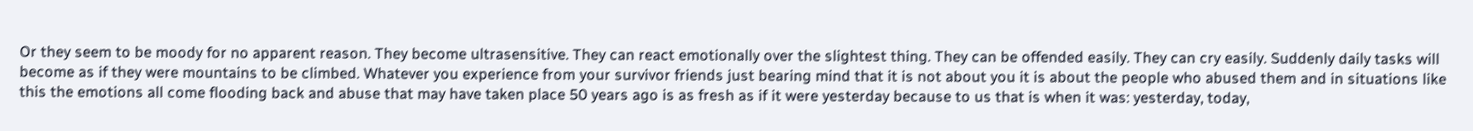Or they seem to be moody for no apparent reason. They become ultrasensitive. They can react emotionally over the slightest thing. They can be offended easily. They can cry easily. Suddenly daily tasks will become as if they were mountains to be climbed. Whatever you experience from your survivor friends just bearing mind that it is not about you it is about the people who abused them and in situations like this the emotions all come flooding back and abuse that may have taken place 50 years ago is as fresh as if it were yesterday because to us that is when it was: yesterday, today,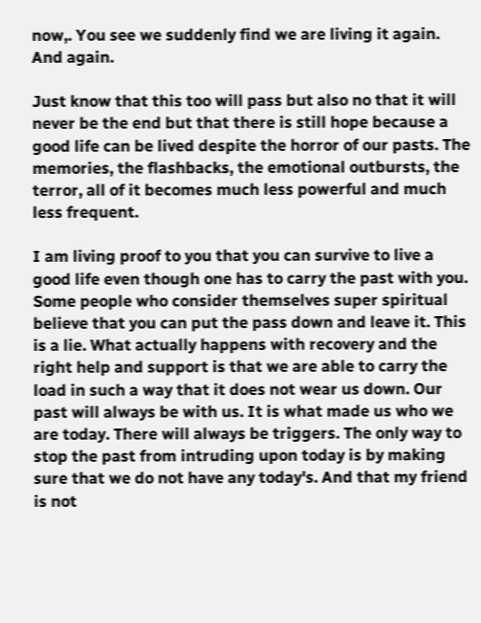now,. You see we suddenly find we are living it again. And again.

Just know that this too will pass but also no that it will never be the end but that there is still hope because a good life can be lived despite the horror of our pasts. The memories, the flashbacks, the emotional outbursts, the terror, all of it becomes much less powerful and much less frequent.

I am living proof to you that you can survive to live a good life even though one has to carry the past with you. Some people who consider themselves super spiritual believe that you can put the pass down and leave it. This is a lie. What actually happens with recovery and the right help and support is that we are able to carry the load in such a way that it does not wear us down. Our past will always be with us. It is what made us who we are today. There will always be triggers. The only way to stop the past from intruding upon today is by making sure that we do not have any today's. And that my friend is not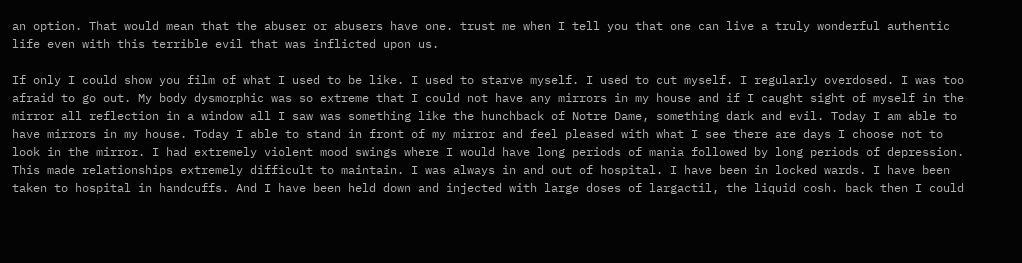an option. That would mean that the abuser or abusers have one. trust me when I tell you that one can live a truly wonderful authentic life even with this terrible evil that was inflicted upon us.

If only I could show you film of what I used to be like. I used to starve myself. I used to cut myself. I regularly overdosed. I was too afraid to go out. My body dysmorphic was so extreme that I could not have any mirrors in my house and if I caught sight of myself in the mirror all reflection in a window all I saw was something like the hunchback of Notre Dame, something dark and evil. Today I am able to have mirrors in my house. Today I able to stand in front of my mirror and feel pleased with what I see there are days I choose not to look in the mirror. I had extremely violent mood swings where I would have long periods of mania followed by long periods of depression. This made relationships extremely difficult to maintain. I was always in and out of hospital. I have been in locked wards. I have been taken to hospital in handcuffs. And I have been held down and injected with large doses of largactil, the liquid cosh. back then I could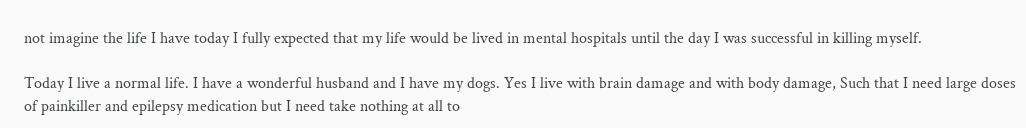not imagine the life I have today I fully expected that my life would be lived in mental hospitals until the day I was successful in killing myself.

Today I live a normal life. I have a wonderful husband and I have my dogs. Yes I live with brain damage and with body damage, Such that I need large doses of painkiller and epilepsy medication but I need take nothing at all to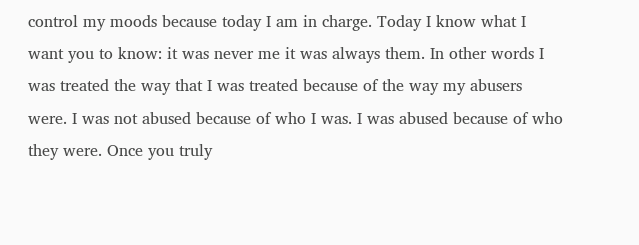control my moods because today I am in charge. Today I know what I want you to know: it was never me it was always them. In other words I was treated the way that I was treated because of the way my abusers were. I was not abused because of who I was. I was abused because of who they were. Once you truly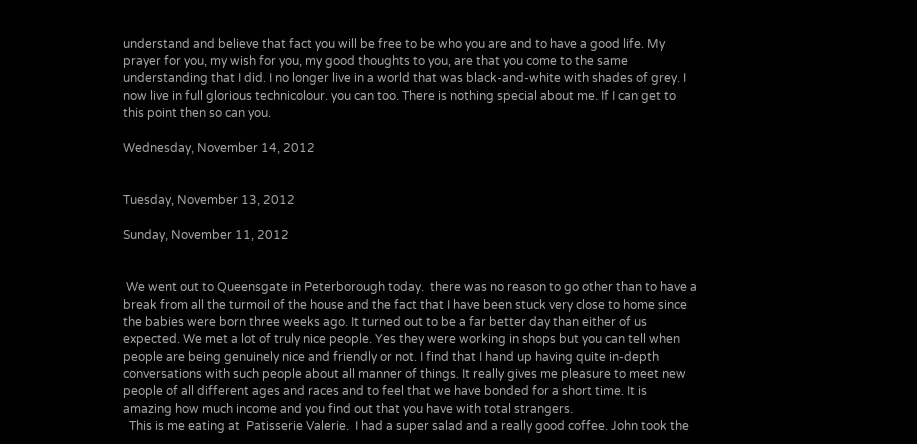understand and believe that fact you will be free to be who you are and to have a good life. My prayer for you, my wish for you, my good thoughts to you, are that you come to the same understanding that I did. I no longer live in a world that was black-and-white with shades of grey. I now live in full glorious technicolour. you can too. There is nothing special about me. If I can get to this point then so can you.

Wednesday, November 14, 2012


Tuesday, November 13, 2012

Sunday, November 11, 2012


 We went out to Queensgate in Peterborough today.  there was no reason to go other than to have a break from all the turmoil of the house and the fact that I have been stuck very close to home since the babies were born three weeks ago. It turned out to be a far better day than either of us expected. We met a lot of truly nice people. Yes they were working in shops but you can tell when people are being genuinely nice and friendly or not. I find that I hand up having quite in-depth conversations with such people about all manner of things. It really gives me pleasure to meet new people of all different ages and races and to feel that we have bonded for a short time. It is amazing how much income and you find out that you have with total strangers.
  This is me eating at  Patisserie Valerie.  I had a super salad and a really good coffee. John took the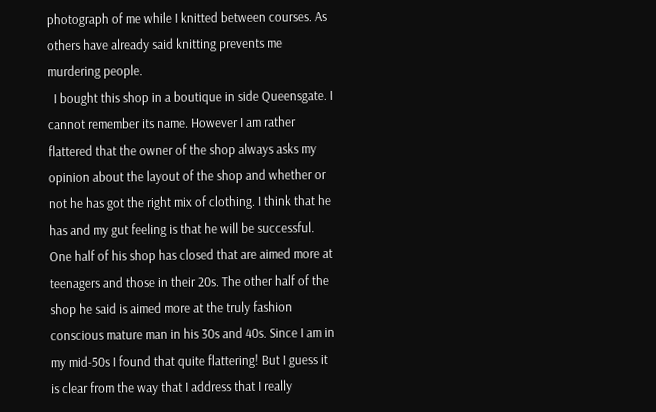photograph of me while I knitted between courses. As others have already said knitting prevents me murdering people.
  I bought this shop in a boutique in side Queensgate. I cannot remember its name. However I am rather flattered that the owner of the shop always asks my opinion about the layout of the shop and whether or not he has got the right mix of clothing. I think that he has and my gut feeling is that he will be successful. One half of his shop has closed that are aimed more at teenagers and those in their 20s. The other half of the shop he said is aimed more at the truly fashion conscious mature man in his 30s and 40s. Since I am in my mid-50s I found that quite flattering! But I guess it is clear from the way that I address that I really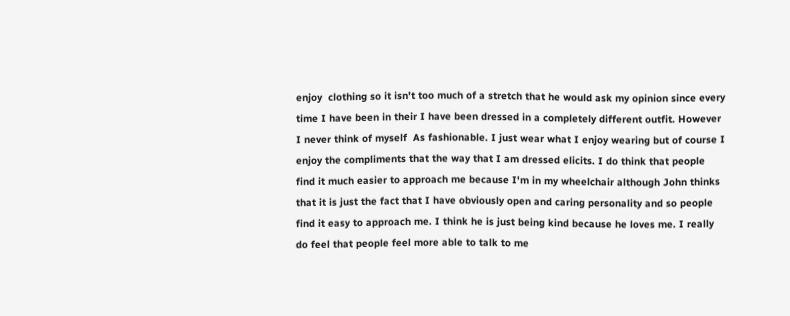enjoy  clothing so it isn't too much of a stretch that he would ask my opinion since every time I have been in their I have been dressed in a completely different outfit. However I never think of myself  As fashionable. I just wear what I enjoy wearing but of course I enjoy the compliments that the way that I am dressed elicits. I do think that people find it much easier to approach me because I'm in my wheelchair although John thinks that it is just the fact that I have obviously open and caring personality and so people find it easy to approach me. I think he is just being kind because he loves me. I really do feel that people feel more able to talk to me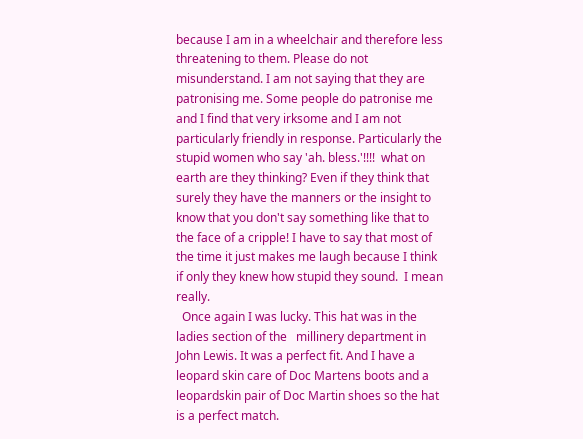because I am in a wheelchair and therefore less threatening to them. Please do not  misunderstand. I am not saying that they are patronising me. Some people do patronise me and I find that very irksome and I am not particularly friendly in response. Particularly the stupid women who say 'ah. bless.'!!!!  what on earth are they thinking? Even if they think that surely they have the manners or the insight to know that you don't say something like that to the face of a cripple! I have to say that most of the time it just makes me laugh because I think if only they knew how stupid they sound.  I mean really.
  Once again I was lucky. This hat was in the ladies section of the   millinery department in John Lewis. It was a perfect fit. And I have a leopard skin care of Doc Martens boots and a leopardskin pair of Doc Martin shoes so the hat is a perfect match.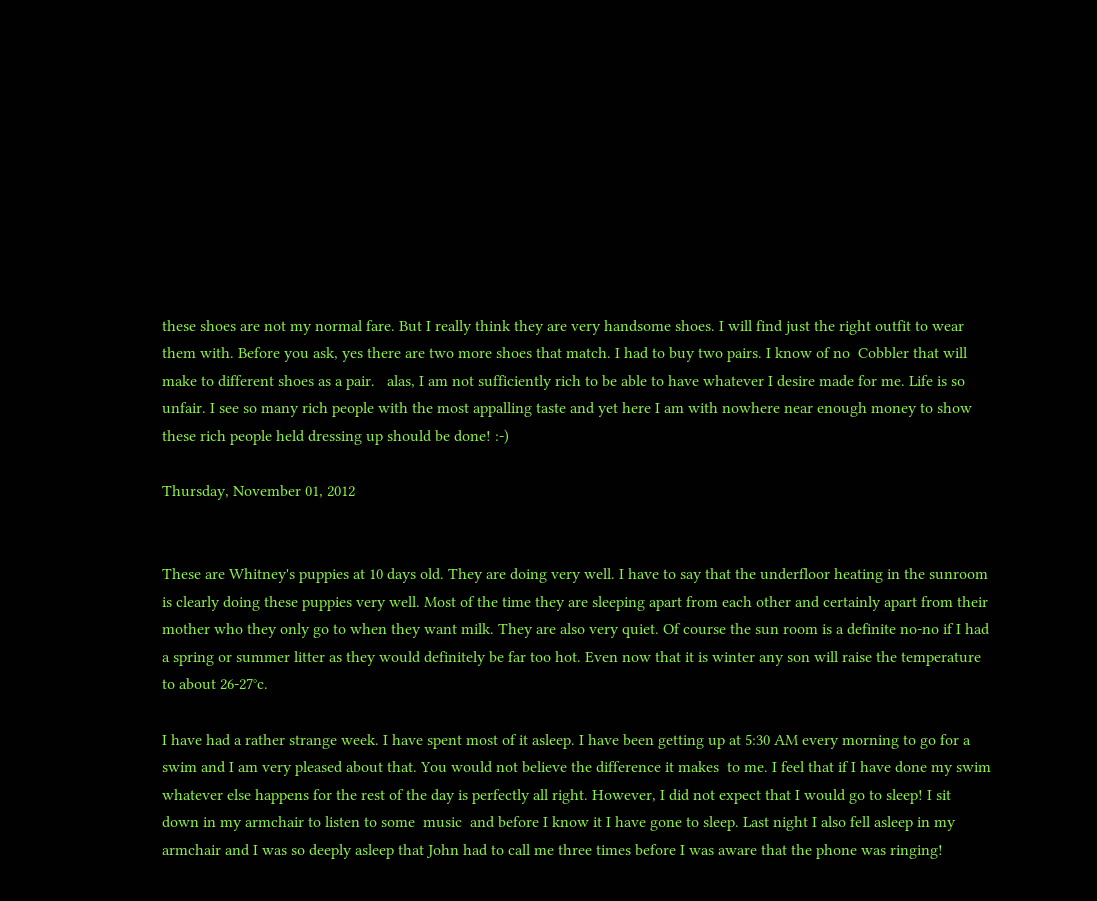these shoes are not my normal fare. But I really think they are very handsome shoes. I will find just the right outfit to wear them with. Before you ask, yes there are two more shoes that match. I had to buy two pairs. I know of no  Cobbler that will make to different shoes as a pair.   alas, I am not sufficiently rich to be able to have whatever I desire made for me. Life is so unfair. I see so many rich people with the most appalling taste and yet here I am with nowhere near enough money to show these rich people held dressing up should be done! :-)

Thursday, November 01, 2012


These are Whitney's puppies at 10 days old. They are doing very well. I have to say that the underfloor heating in the sunroom is clearly doing these puppies very well. Most of the time they are sleeping apart from each other and certainly apart from their mother who they only go to when they want milk. They are also very quiet. Of course the sun room is a definite no-no if I had a spring or summer litter as they would definitely be far too hot. Even now that it is winter any son will raise the temperature to about 26-27°c.

I have had a rather strange week. I have spent most of it asleep. I have been getting up at 5:30 AM every morning to go for a swim and I am very pleased about that. You would not believe the difference it makes  to me. I feel that if I have done my swim whatever else happens for the rest of the day is perfectly all right. However, I did not expect that I would go to sleep! I sit down in my armchair to listen to some  music  and before I know it I have gone to sleep. Last night I also fell asleep in my armchair and I was so deeply asleep that John had to call me three times before I was aware that the phone was ringing!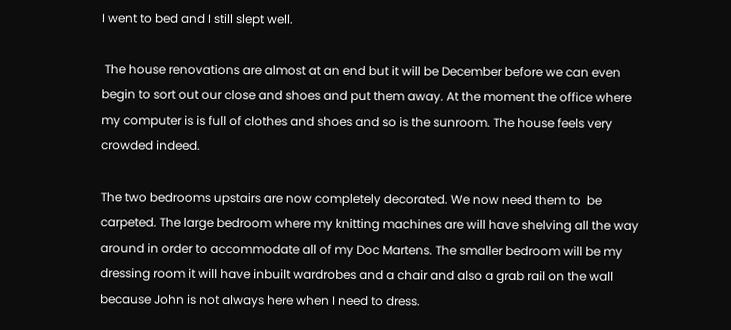I went to bed and I still slept well.

 The house renovations are almost at an end but it will be December before we can even begin to sort out our close and shoes and put them away. At the moment the office where my computer is is full of clothes and shoes and so is the sunroom. The house feels very crowded indeed.

The two bedrooms upstairs are now completely decorated. We now need them to  be carpeted. The large bedroom where my knitting machines are will have shelving all the way around in order to accommodate all of my Doc Martens. The smaller bedroom will be my dressing room it will have inbuilt wardrobes and a chair and also a grab rail on the wall because John is not always here when I need to dress.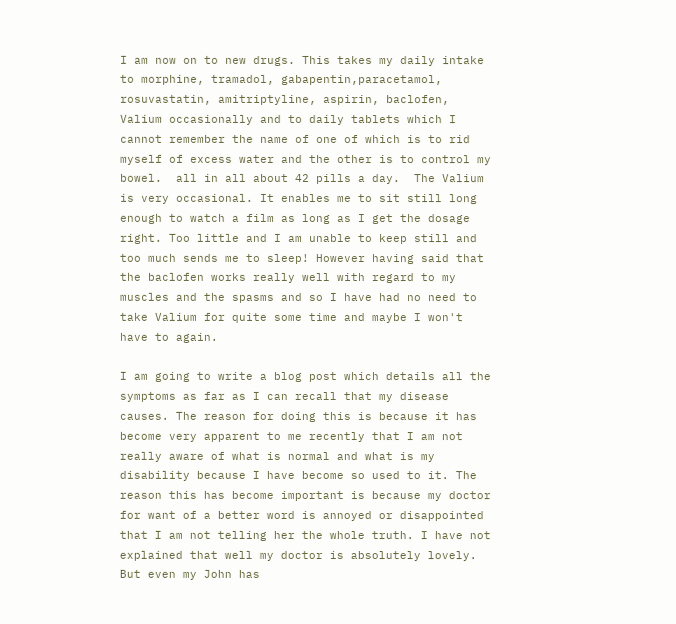I am now on to new drugs. This takes my daily intake to morphine, tramadol, gabapentin,paracetamol, rosuvastatin, amitriptyline, aspirin, baclofen,  Valium occasionally and to daily tablets which I cannot remember the name of one of which is to rid myself of excess water and the other is to control my bowel.  all in all about 42 pills a day.  The Valium is very occasional. It enables me to sit still long enough to watch a film as long as I get the dosage right. Too little and I am unable to keep still and too much sends me to sleep! However having said that the baclofen works really well with regard to my muscles and the spasms and so I have had no need to take Valium for quite some time and maybe I won't have to again.

I am going to write a blog post which details all the symptoms as far as I can recall that my disease causes. The reason for doing this is because it has become very apparent to me recently that I am not really aware of what is normal and what is my disability because I have become so used to it. The reason this has become important is because my doctor for want of a better word is annoyed or disappointed that I am not telling her the whole truth. I have not explained that well my doctor is absolutely lovely. But even my John has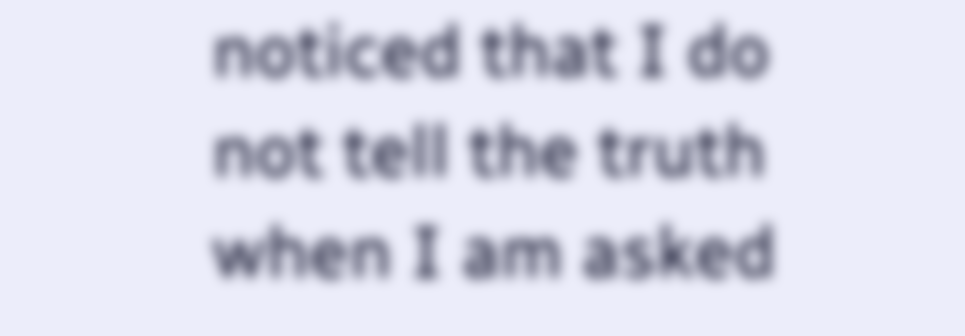noticed that I do not tell the truth when I am asked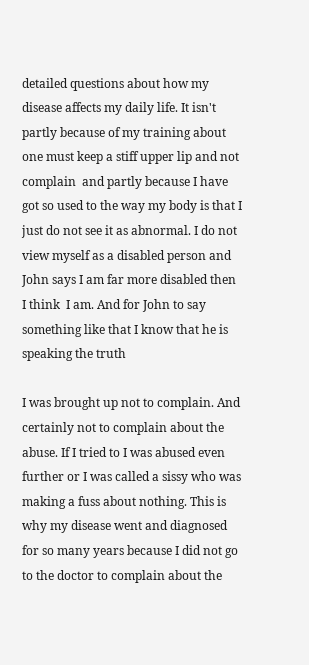detailed questions about how my disease affects my daily life. It isn't partly because of my training about  one must keep a stiff upper lip and not complain  and partly because I have got so used to the way my body is that I just do not see it as abnormal. I do not view myself as a disabled person and John says I am far more disabled then I think  I am. And for John to say something like that I know that he is speaking the truth

I was brought up not to complain. And certainly not to complain about the abuse. If I tried to I was abused even further or I was called a sissy who was making a fuss about nothing. This is why my disease went and diagnosed for so many years because I did not go to the doctor to complain about the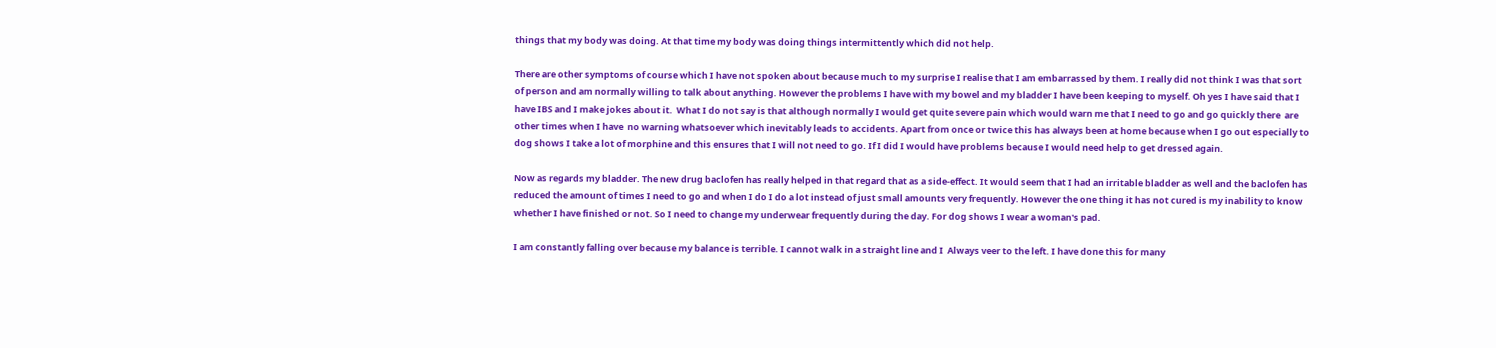things that my body was doing. At that time my body was doing things intermittently which did not help.

There are other symptoms of course which I have not spoken about because much to my surprise I realise that I am embarrassed by them. I really did not think I was that sort of person and am normally willing to talk about anything. However the problems I have with my bowel and my bladder I have been keeping to myself. Oh yes I have said that I have IBS and I make jokes about it.  What I do not say is that although normally I would get quite severe pain which would warn me that I need to go and go quickly there  are other times when I have  no warning whatsoever which inevitably leads to accidents. Apart from once or twice this has always been at home because when I go out especially to dog shows I take a lot of morphine and this ensures that I will not need to go. If I did I would have problems because I would need help to get dressed again.

Now as regards my bladder. The new drug baclofen has really helped in that regard that as a side-effect. It would seem that I had an irritable bladder as well and the baclofen has reduced the amount of times I need to go and when I do I do a lot instead of just small amounts very frequently. However the one thing it has not cured is my inability to know whether I have finished or not. So I need to change my underwear frequently during the day. For dog shows I wear a woman's pad.

I am constantly falling over because my balance is terrible. I cannot walk in a straight line and I  Always veer to the left. I have done this for many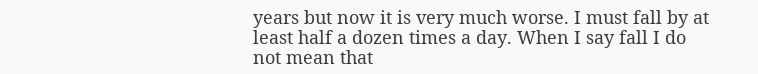years but now it is very much worse. I must fall by at least half a dozen times a day. When I say fall I do not mean that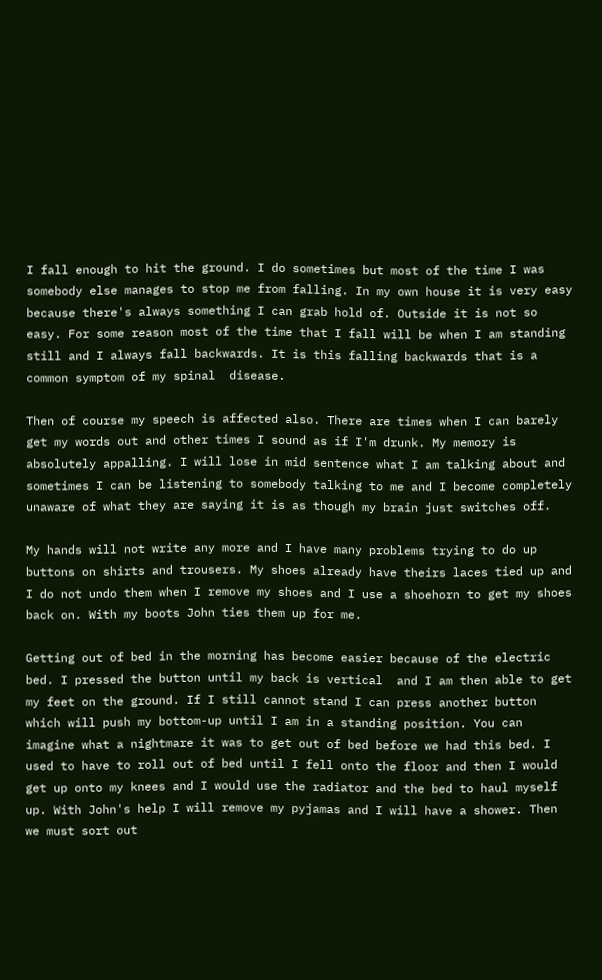I fall enough to hit the ground. I do sometimes but most of the time I was somebody else manages to stop me from falling. In my own house it is very easy because there's always something I can grab hold of. Outside it is not so easy. For some reason most of the time that I fall will be when I am standing still and I always fall backwards. It is this falling backwards that is a common symptom of my spinal  disease.

Then of course my speech is affected also. There are times when I can barely get my words out and other times I sound as if I'm drunk. My memory is absolutely appalling. I will lose in mid sentence what I am talking about and sometimes I can be listening to somebody talking to me and I become completely unaware of what they are saying it is as though my brain just switches off.

My hands will not write any more and I have many problems trying to do up buttons on shirts and trousers. My shoes already have theirs laces tied up and I do not undo them when I remove my shoes and I use a shoehorn to get my shoes back on. With my boots John ties them up for me.

Getting out of bed in the morning has become easier because of the electric bed. I pressed the button until my back is vertical  and I am then able to get my feet on the ground. If I still cannot stand I can press another button which will push my bottom-up until I am in a standing position. You can imagine what a nightmare it was to get out of bed before we had this bed. I used to have to roll out of bed until I fell onto the floor and then I would get up onto my knees and I would use the radiator and the bed to haul myself up. With John's help I will remove my pyjamas and I will have a shower. Then we must sort out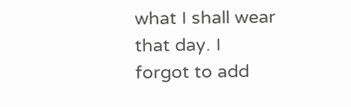what I shall wear that day. I forgot to add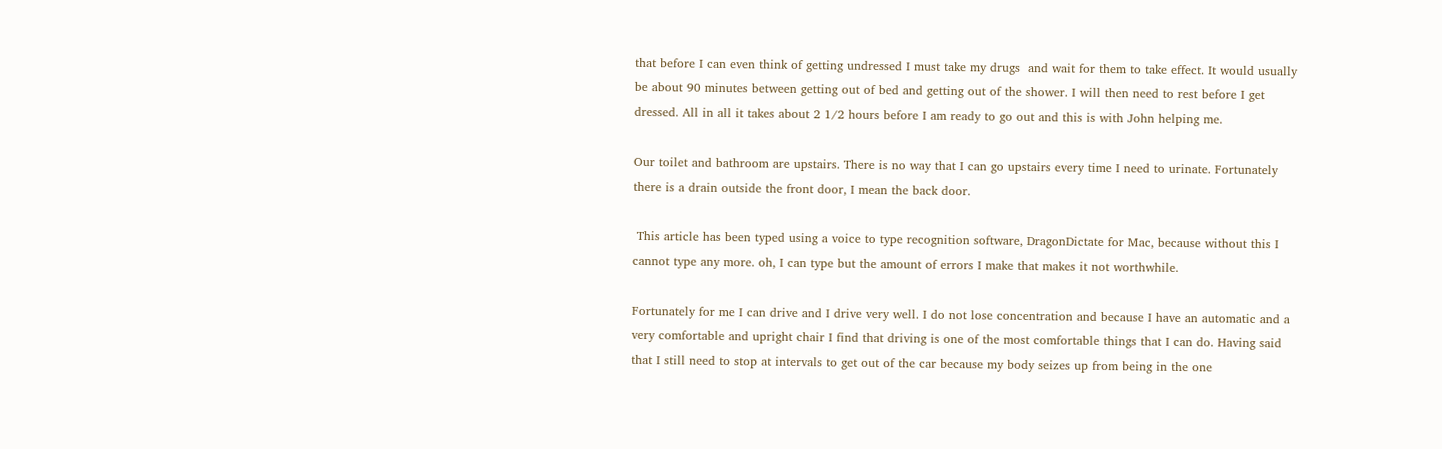that before I can even think of getting undressed I must take my drugs  and wait for them to take effect. It would usually be about 90 minutes between getting out of bed and getting out of the shower. I will then need to rest before I get dressed. All in all it takes about 2 1/2 hours before I am ready to go out and this is with John helping me.

Our toilet and bathroom are upstairs. There is no way that I can go upstairs every time I need to urinate. Fortunately there is a drain outside the front door, I mean the back door.

 This article has been typed using a voice to type recognition software, DragonDictate for Mac, because without this I cannot type any more. oh, I can type but the amount of errors I make that makes it not worthwhile.

Fortunately for me I can drive and I drive very well. I do not lose concentration and because I have an automatic and a very comfortable and upright chair I find that driving is one of the most comfortable things that I can do. Having said that I still need to stop at intervals to get out of the car because my body seizes up from being in the one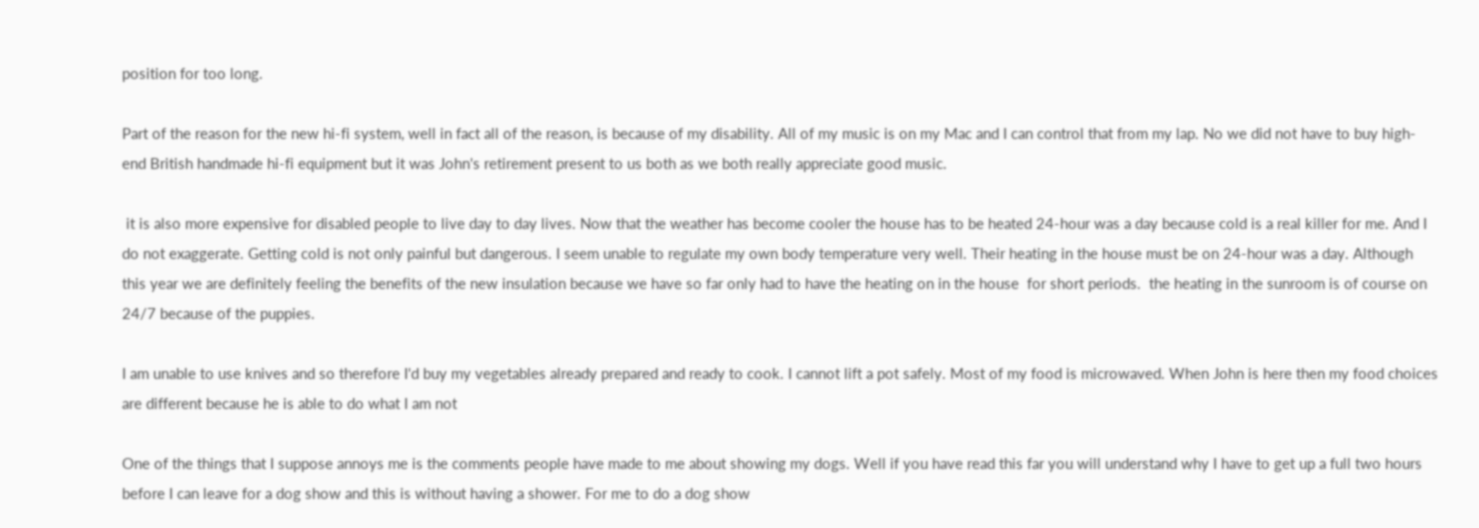position for too long.

Part of the reason for the new hi-fi system, well in fact all of the reason, is because of my disability. All of my music is on my Mac and I can control that from my lap. No we did not have to buy high-end British handmade hi-fi equipment but it was John's retirement present to us both as we both really appreciate good music.

 it is also more expensive for disabled people to live day to day lives. Now that the weather has become cooler the house has to be heated 24-hour was a day because cold is a real killer for me. And I do not exaggerate. Getting cold is not only painful but dangerous. I seem unable to regulate my own body temperature very well. Their heating in the house must be on 24-hour was a day. Although this year we are definitely feeling the benefits of the new insulation because we have so far only had to have the heating on in the house  for short periods.  the heating in the sunroom is of course on 24/7 because of the puppies.

I am unable to use knives and so therefore I'd buy my vegetables already prepared and ready to cook. I cannot lift a pot safely. Most of my food is microwaved. When John is here then my food choices are different because he is able to do what I am not

One of the things that I suppose annoys me is the comments people have made to me about showing my dogs. Well if you have read this far you will understand why I have to get up a full two hours before I can leave for a dog show and this is without having a shower. For me to do a dog show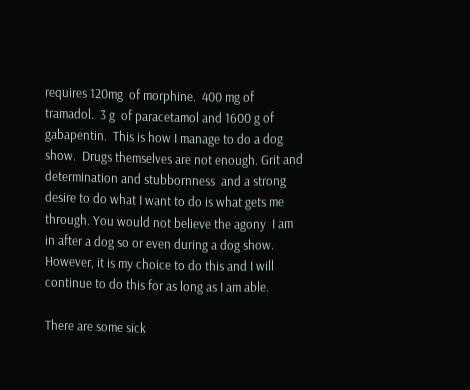requires 120mg  of morphine.  400 mg of tramadol.  3 g  of paracetamol and 1600 g of gabapentin.  This is how I manage to do a dog show.  Drugs themselves are not enough. Grit and determination and stubbornness  and a strong desire to do what I want to do is what gets me through. You would not believe the agony  I am in after a dog so or even during a dog show. However, it is my choice to do this and I will continue to do this for as long as I am able.

There are some sick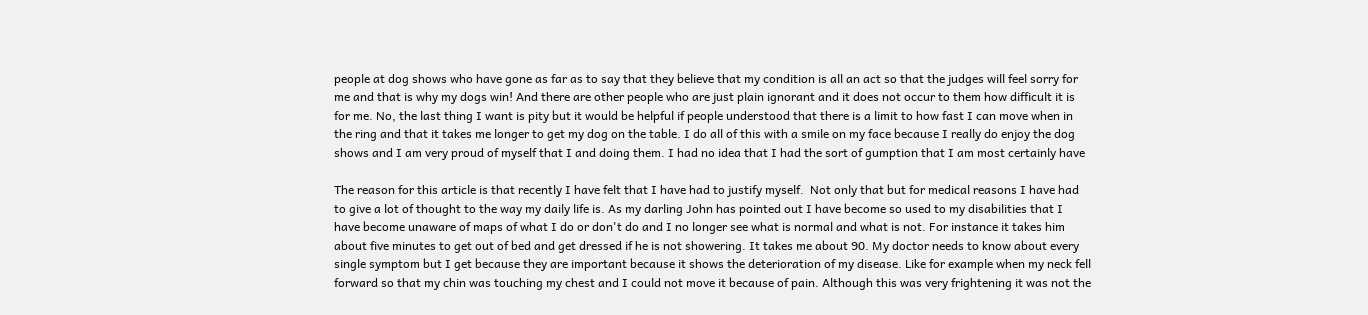people at dog shows who have gone as far as to say that they believe that my condition is all an act so that the judges will feel sorry for me and that is why my dogs win! And there are other people who are just plain ignorant and it does not occur to them how difficult it is for me. No, the last thing I want is pity but it would be helpful if people understood that there is a limit to how fast I can move when in the ring and that it takes me longer to get my dog on the table. I do all of this with a smile on my face because I really do enjoy the dog shows and I am very proud of myself that I and doing them. I had no idea that I had the sort of gumption that I am most certainly have

The reason for this article is that recently I have felt that I have had to justify myself.  Not only that but for medical reasons I have had to give a lot of thought to the way my daily life is. As my darling John has pointed out I have become so used to my disabilities that I have become unaware of maps of what I do or don't do and I no longer see what is normal and what is not. For instance it takes him about five minutes to get out of bed and get dressed if he is not showering. It takes me about 90. My doctor needs to know about every single symptom but I get because they are important because it shows the deterioration of my disease. Like for example when my neck fell forward so that my chin was touching my chest and I could not move it because of pain. Although this was very frightening it was not the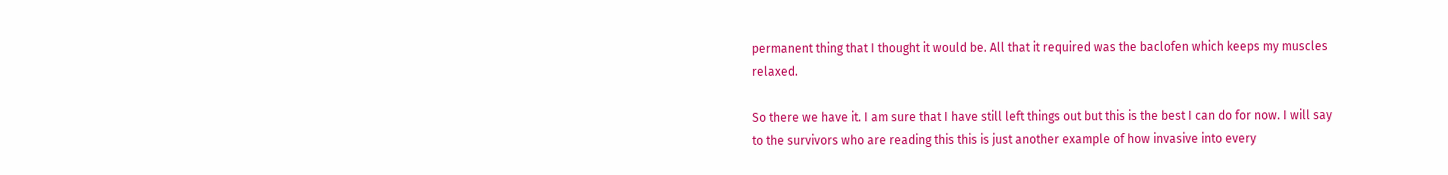permanent thing that I thought it would be. All that it required was the baclofen which keeps my muscles relaxed.

So there we have it. I am sure that I have still left things out but this is the best I can do for now. I will say to the survivors who are reading this this is just another example of how invasive into every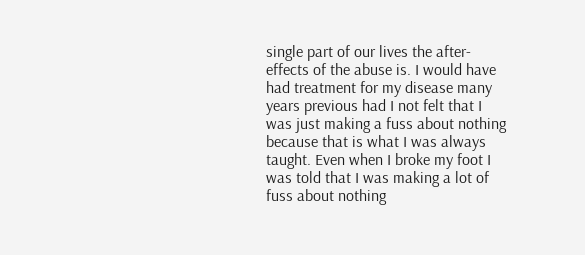single part of our lives the after-effects of the abuse is. I would have had treatment for my disease many years previous had I not felt that I was just making a fuss about nothing because that is what I was always taught. Even when I broke my foot I was told that I was making a lot of fuss about nothing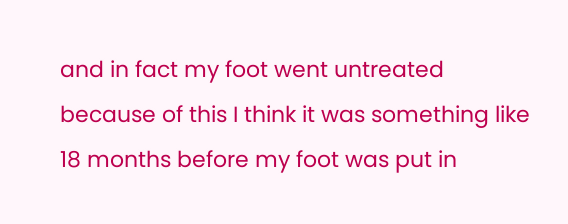and in fact my foot went untreated because of this I think it was something like 18 months before my foot was put in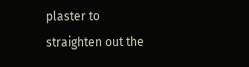plaster to straighten out the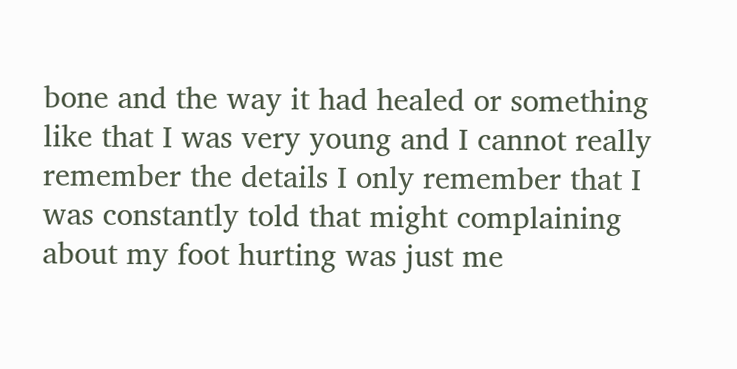bone and the way it had healed or something like that I was very young and I cannot really remember the details I only remember that I was constantly told that might complaining about my foot hurting was just me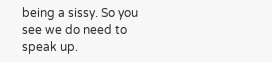being a sissy. So you see we do need to speak up.